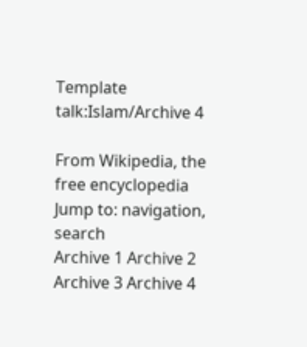Template talk:Islam/Archive 4

From Wikipedia, the free encyclopedia
Jump to: navigation, search
Archive 1 Archive 2 Archive 3 Archive 4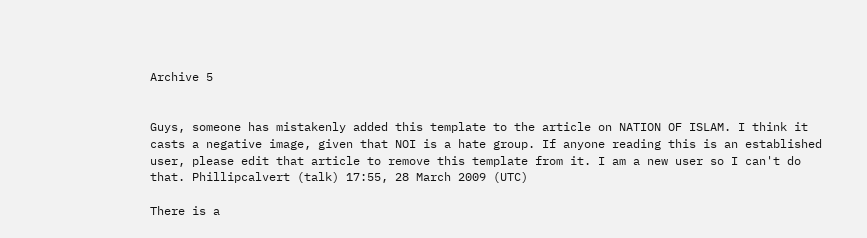Archive 5


Guys, someone has mistakenly added this template to the article on NATION OF ISLAM. I think it casts a negative image, given that NOI is a hate group. If anyone reading this is an established user, please edit that article to remove this template from it. I am a new user so I can't do that. Phillipcalvert (talk) 17:55, 28 March 2009 (UTC)

There is a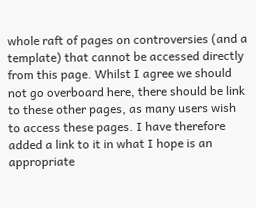whole raft of pages on controversies (and a template) that cannot be accessed directly from this page. Whilst I agree we should not go overboard here, there should be link to these other pages, as many users wish to access these pages. I have therefore added a link to it in what I hope is an appropriate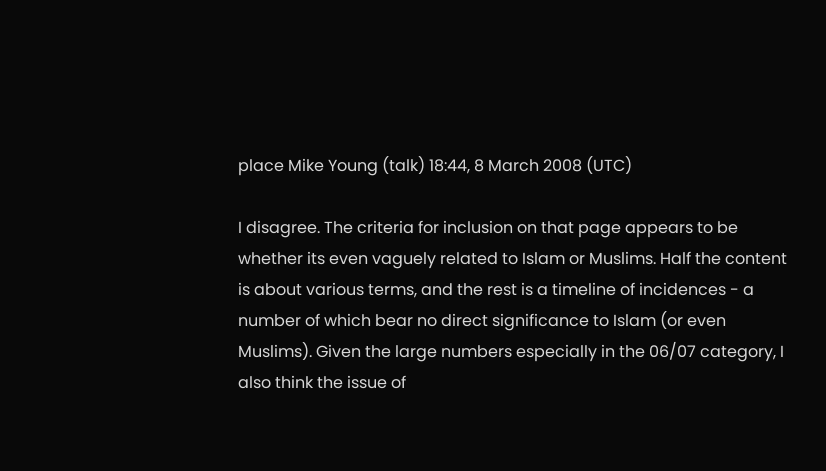place Mike Young (talk) 18:44, 8 March 2008 (UTC)

I disagree. The criteria for inclusion on that page appears to be whether its even vaguely related to Islam or Muslims. Half the content is about various terms, and the rest is a timeline of incidences - a number of which bear no direct significance to Islam (or even Muslims). Given the large numbers especially in the 06/07 category, I also think the issue of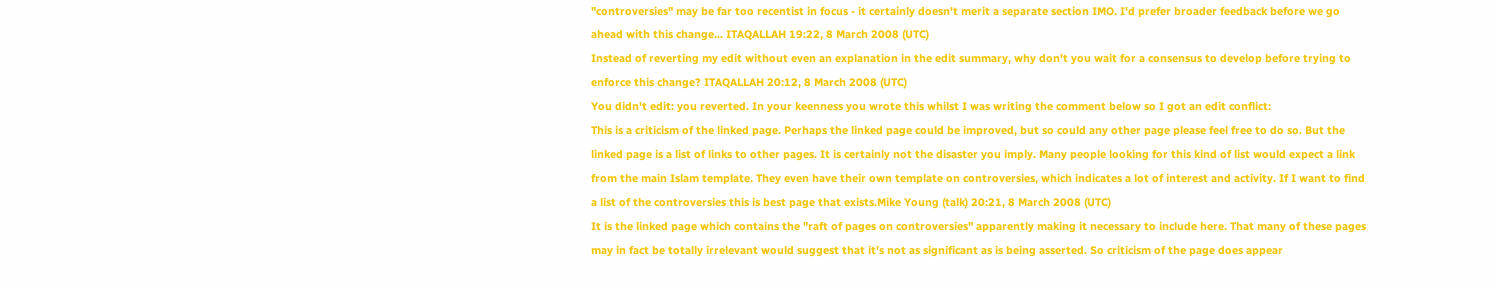"controversies" may be far too recentist in focus - it certainly doesn't merit a separate section IMO. I'd prefer broader feedback before we go ahead with this change... ITAQALLAH 19:22, 8 March 2008 (UTC)
Instead of reverting my edit without even an explanation in the edit summary, why don't you wait for a consensus to develop before trying to enforce this change? ITAQALLAH 20:12, 8 March 2008 (UTC)
You didn't edit: you reverted. In your keenness you wrote this whilst I was writing the comment below so I got an edit conflict:
This is a criticism of the linked page. Perhaps the linked page could be improved, but so could any other page please feel free to do so. But the linked page is a list of links to other pages. It is certainly not the disaster you imply. Many people looking for this kind of list would expect a link from the main Islam template. They even have their own template on controversies, which indicates a lot of interest and activity. If I want to find a list of the controversies this is best page that exists.Mike Young (talk) 20:21, 8 March 2008 (UTC)
It is the linked page which contains the "raft of pages on controversies" apparently making it necessary to include here. That many of these pages may in fact be totally irrelevant would suggest that it's not as significant as is being asserted. So criticism of the page does appear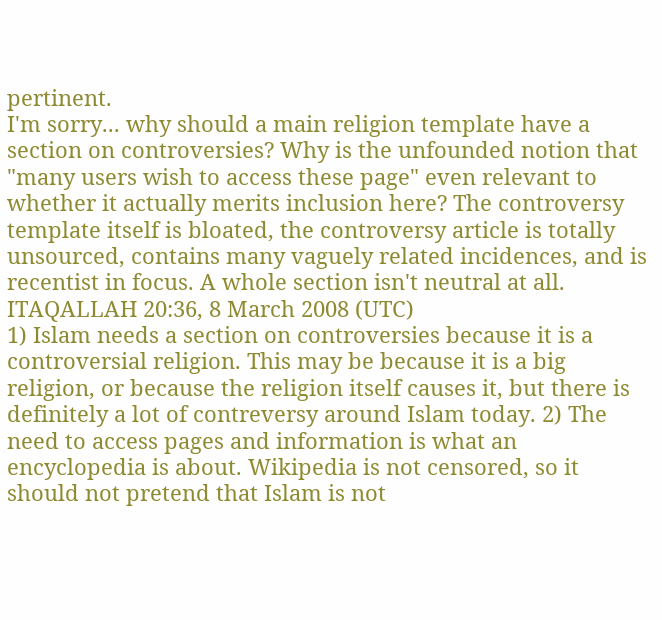pertinent.
I'm sorry... why should a main religion template have a section on controversies? Why is the unfounded notion that "many users wish to access these page" even relevant to whether it actually merits inclusion here? The controversy template itself is bloated, the controversy article is totally unsourced, contains many vaguely related incidences, and is recentist in focus. A whole section isn't neutral at all. ITAQALLAH 20:36, 8 March 2008 (UTC)
1) Islam needs a section on controversies because it is a controversial religion. This may be because it is a big religion, or because the religion itself causes it, but there is definitely a lot of contreversy around Islam today. 2) The need to access pages and information is what an encyclopedia is about. Wikipedia is not censored, so it should not pretend that Islam is not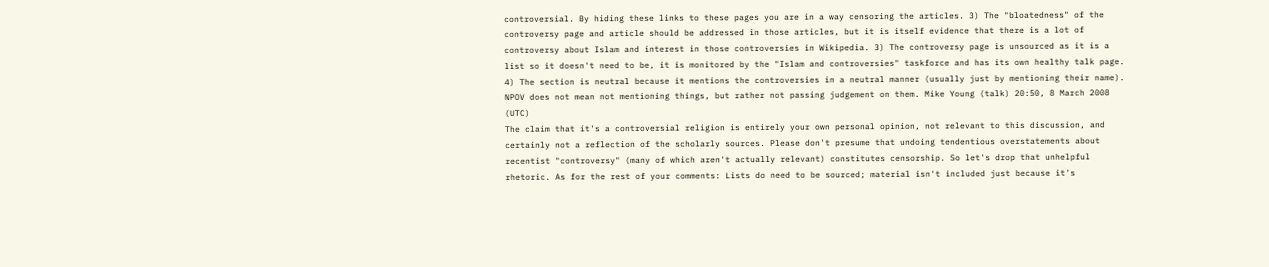controversial. By hiding these links to these pages you are in a way censoring the articles. 3) The "bloatedness" of the controversy page and article should be addressed in those articles, but it is itself evidence that there is a lot of controversy about Islam and interest in those controversies in Wikipedia. 3) The controversy page is unsourced as it is a list so it doesn't need to be, it is monitored by the "Islam and controversies" taskforce and has its own healthy talk page. 4) The section is neutral because it mentions the controversies in a neutral manner (usually just by mentioning their name). NPOV does not mean not mentioning things, but rather not passing judgement on them. Mike Young (talk) 20:50, 8 March 2008 (UTC)
The claim that it's a controversial religion is entirely your own personal opinion, not relevant to this discussion, and certainly not a reflection of the scholarly sources. Please don't presume that undoing tendentious overstatements about recentist "controversy" (many of which aren't actually relevant) constitutes censorship. So let's drop that unhelpful rhetoric. As for the rest of your comments: Lists do need to be sourced; material isn't included just because it's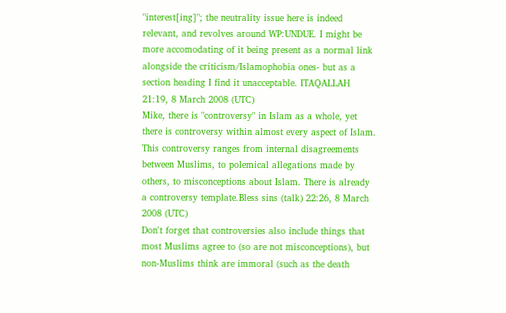"interest[ing]"; the neutrality issue here is indeed relevant, and revolves around WP:UNDUE. I might be more accomodating of it being present as a normal link alongside the criticism/Islamophobia ones- but as a section heading I find it unacceptable. ITAQALLAH 21:19, 8 March 2008 (UTC)
Mike, there is "controversy" in Islam as a whole, yet there is controversy within almost every aspect of Islam. This controversy ranges from internal disagreements between Muslims, to polemical allegations made by others, to misconceptions about Islam. There is already a controversy template.Bless sins (talk) 22:26, 8 March 2008 (UTC)
Don't forget that controversies also include things that most Muslims agree to (so are not misconceptions), but non-Muslims think are immoral (such as the death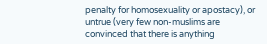penalty for homosexuality or apostacy), or untrue (very few non-muslims are convinced that there is anything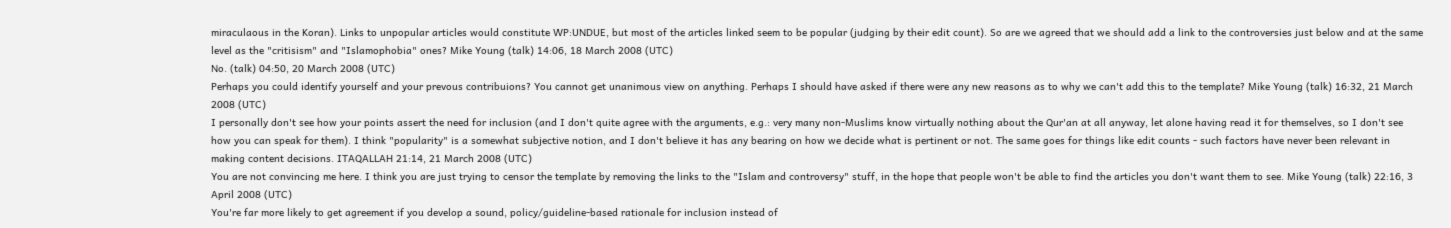miraculaous in the Koran). Links to unpopular articles would constitute WP:UNDUE, but most of the articles linked seem to be popular (judging by their edit count). So are we agreed that we should add a link to the controversies just below and at the same level as the "critisism" and "Islamophobia" ones? Mike Young (talk) 14:06, 18 March 2008 (UTC)
No. (talk) 04:50, 20 March 2008 (UTC)
Perhaps you could identify yourself and your prevous contribuions? You cannot get unanimous view on anything. Perhaps I should have asked if there were any new reasons as to why we can't add this to the template? Mike Young (talk) 16:32, 21 March 2008 (UTC)
I personally don't see how your points assert the need for inclusion (and I don't quite agree with the arguments, e.g.: very many non-Muslims know virtually nothing about the Qur'an at all anyway, let alone having read it for themselves, so I don't see how you can speak for them). I think "popularity" is a somewhat subjective notion, and I don't believe it has any bearing on how we decide what is pertinent or not. The same goes for things like edit counts - such factors have never been relevant in making content decisions. ITAQALLAH 21:14, 21 March 2008 (UTC)
You are not convincing me here. I think you are just trying to censor the template by removing the links to the "Islam and controversy" stuff, in the hope that people won't be able to find the articles you don't want them to see. Mike Young (talk) 22:16, 3 April 2008 (UTC)
You're far more likely to get agreement if you develop a sound, policy/guideline-based rationale for inclusion instead of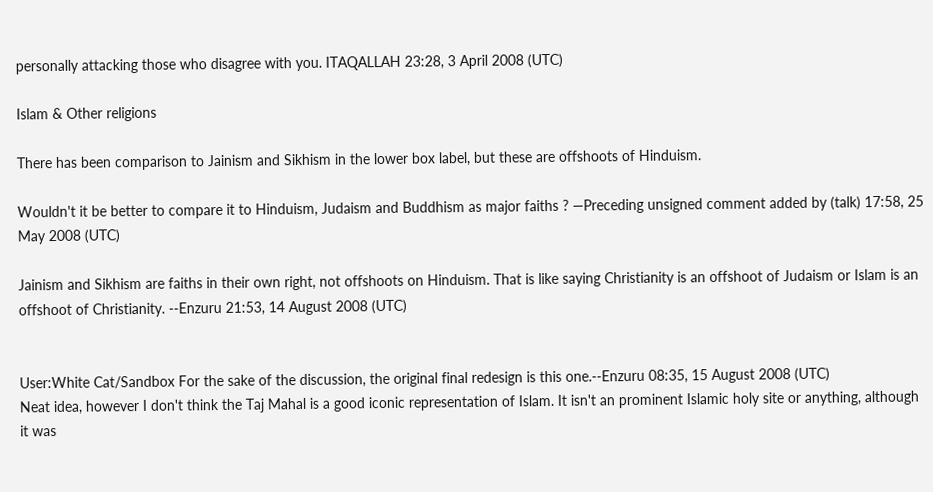personally attacking those who disagree with you. ITAQALLAH 23:28, 3 April 2008 (UTC)

Islam & Other religions

There has been comparison to Jainism and Sikhism in the lower box label, but these are offshoots of Hinduism.

Wouldn't it be better to compare it to Hinduism, Judaism and Buddhism as major faiths ? —Preceding unsigned comment added by (talk) 17:58, 25 May 2008 (UTC)

Jainism and Sikhism are faiths in their own right, not offshoots on Hinduism. That is like saying Christianity is an offshoot of Judaism or Islam is an offshoot of Christianity. --Enzuru 21:53, 14 August 2008 (UTC)


User:White Cat/Sandbox For the sake of the discussion, the original final redesign is this one.--Enzuru 08:35, 15 August 2008 (UTC)
Neat idea, however I don't think the Taj Mahal is a good iconic representation of Islam. It isn't an prominent Islamic holy site or anything, although it was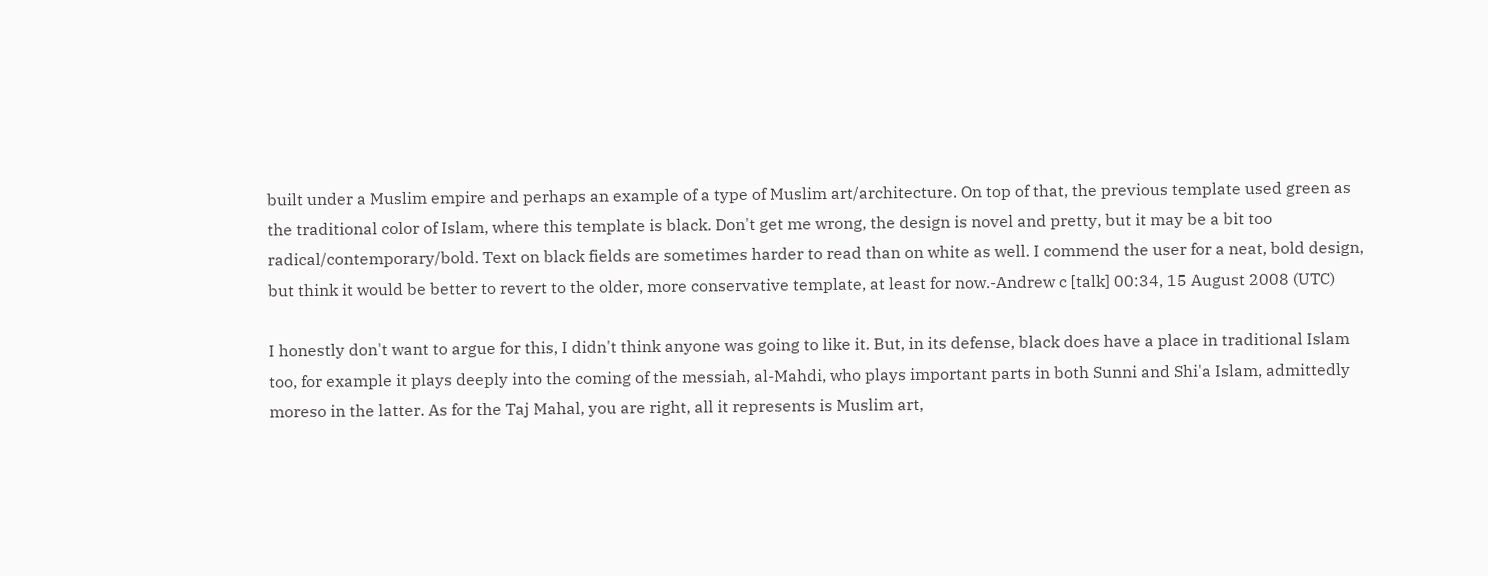built under a Muslim empire and perhaps an example of a type of Muslim art/architecture. On top of that, the previous template used green as the traditional color of Islam, where this template is black. Don't get me wrong, the design is novel and pretty, but it may be a bit too radical/contemporary/bold. Text on black fields are sometimes harder to read than on white as well. I commend the user for a neat, bold design, but think it would be better to revert to the older, more conservative template, at least for now.-Andrew c [talk] 00:34, 15 August 2008 (UTC)

I honestly don't want to argue for this, I didn't think anyone was going to like it. But, in its defense, black does have a place in traditional Islam too, for example it plays deeply into the coming of the messiah, al-Mahdi, who plays important parts in both Sunni and Shi'a Islam, admittedly moreso in the latter. As for the Taj Mahal, you are right, all it represents is Muslim art,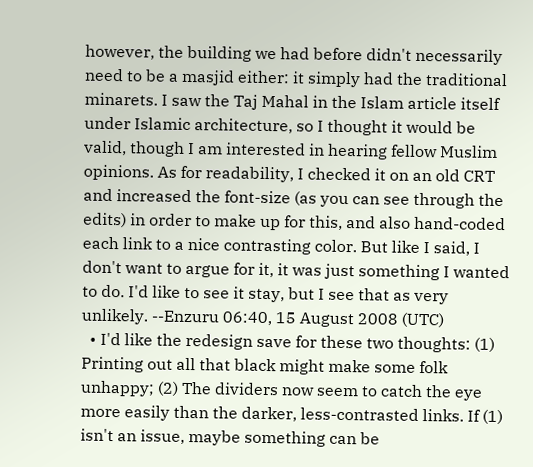however, the building we had before didn't necessarily need to be a masjid either: it simply had the traditional minarets. I saw the Taj Mahal in the Islam article itself under Islamic architecture, so I thought it would be valid, though I am interested in hearing fellow Muslim opinions. As for readability, I checked it on an old CRT and increased the font-size (as you can see through the edits) in order to make up for this, and also hand-coded each link to a nice contrasting color. But like I said, I don't want to argue for it, it was just something I wanted to do. I'd like to see it stay, but I see that as very unlikely. --Enzuru 06:40, 15 August 2008 (UTC)
  • I'd like the redesign save for these two thoughts: (1) Printing out all that black might make some folk unhappy; (2) The dividers now seem to catch the eye more easily than the darker, less-contrasted links. If (1) isn't an issue, maybe something can be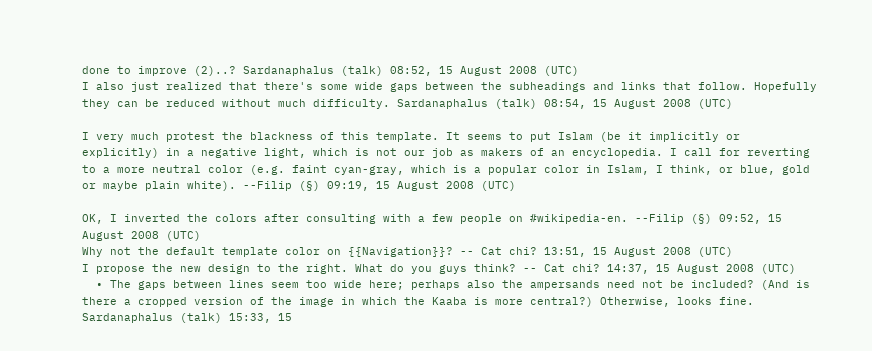done to improve (2)..? Sardanaphalus (talk) 08:52, 15 August 2008 (UTC)
I also just realized that there's some wide gaps between the subheadings and links that follow. Hopefully they can be reduced without much difficulty. Sardanaphalus (talk) 08:54, 15 August 2008 (UTC)

I very much protest the blackness of this template. It seems to put Islam (be it implicitly or explicitly) in a negative light, which is not our job as makers of an encyclopedia. I call for reverting to a more neutral color (e.g. faint cyan-gray, which is a popular color in Islam, I think, or blue, gold or maybe plain white). --Filip (§) 09:19, 15 August 2008 (UTC)

OK, I inverted the colors after consulting with a few people on #wikipedia-en. --Filip (§) 09:52, 15 August 2008 (UTC)
Why not the default template color on {{Navigation}}? -- Cat chi? 13:51, 15 August 2008 (UTC)
I propose the new design to the right. What do you guys think? -- Cat chi? 14:37, 15 August 2008 (UTC)
  • The gaps between lines seem too wide here; perhaps also the ampersands need not be included? (And is there a cropped version of the image in which the Kaaba is more central?) Otherwise, looks fine. Sardanaphalus (talk) 15:33, 15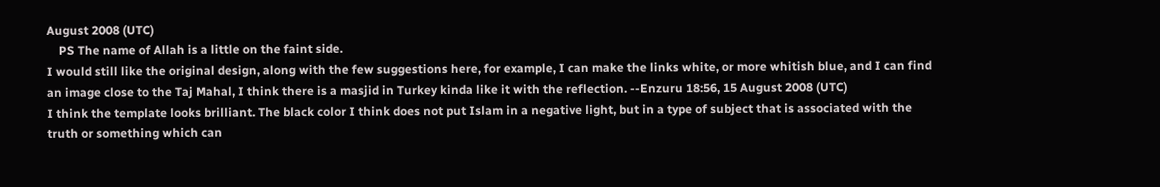August 2008 (UTC)
    PS The name of Allah is a little on the faint side.
I would still like the original design, along with the few suggestions here, for example, I can make the links white, or more whitish blue, and I can find an image close to the Taj Mahal, I think there is a masjid in Turkey kinda like it with the reflection. --Enzuru 18:56, 15 August 2008 (UTC)
I think the template looks brilliant. The black color I think does not put Islam in a negative light, but in a type of subject that is associated with the truth or something which can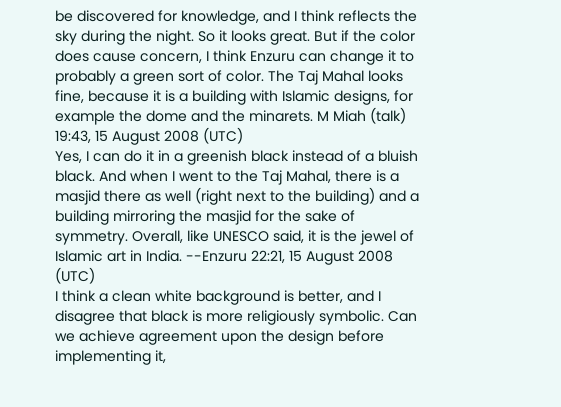be discovered for knowledge, and I think reflects the sky during the night. So it looks great. But if the color does cause concern, I think Enzuru can change it to probably a green sort of color. The Taj Mahal looks fine, because it is a building with Islamic designs, for example the dome and the minarets. M Miah (talk) 19:43, 15 August 2008 (UTC)
Yes, I can do it in a greenish black instead of a bluish black. And when I went to the Taj Mahal, there is a masjid there as well (right next to the building) and a building mirroring the masjid for the sake of symmetry. Overall, like UNESCO said, it is the jewel of Islamic art in India. --Enzuru 22:21, 15 August 2008 (UTC)
I think a clean white background is better, and I disagree that black is more religiously symbolic. Can we achieve agreement upon the design before implementing it,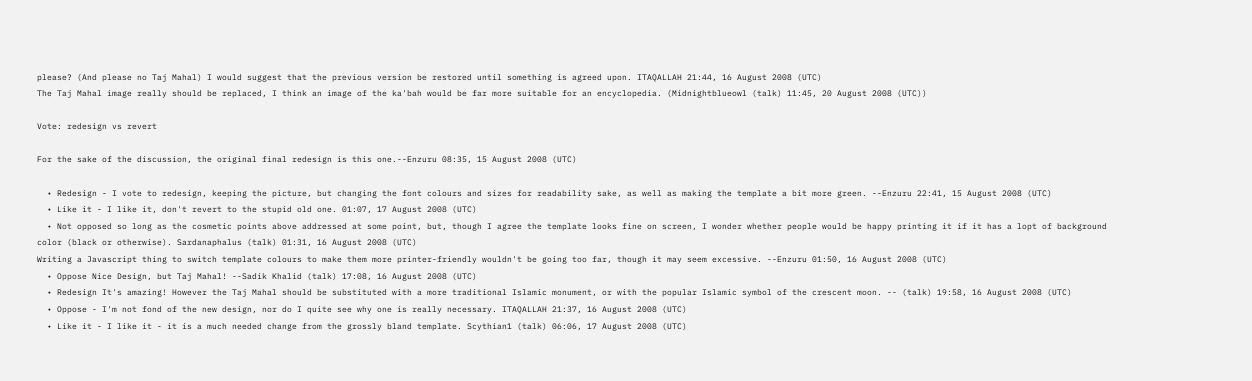please? (And please no Taj Mahal) I would suggest that the previous version be restored until something is agreed upon. ITAQALLAH 21:44, 16 August 2008 (UTC)
The Taj Mahal image really should be replaced, I think an image of the ka'bah would be far more suitable for an encyclopedia. (Midnightblueowl (talk) 11:45, 20 August 2008 (UTC))

Vote: redesign vs revert

For the sake of the discussion, the original final redesign is this one.--Enzuru 08:35, 15 August 2008 (UTC)

  • Redesign - I vote to redesign, keeping the picture, but changing the font colours and sizes for readability sake, as well as making the template a bit more green. --Enzuru 22:41, 15 August 2008 (UTC)
  • Like it - I like it, don't revert to the stupid old one. 01:07, 17 August 2008 (UTC)
  • Not opposed so long as the cosmetic points above addressed at some point, but, though I agree the template looks fine on screen, I wonder whether people would be happy printing it if it has a lopt of background color (black or otherwise). Sardanaphalus (talk) 01:31, 16 August 2008 (UTC)
Writing a Javascript thing to switch template colours to make them more printer-friendly wouldn't be going too far, though it may seem excessive. --Enzuru 01:50, 16 August 2008 (UTC)
  • Oppose Nice Design, but Taj Mahal! --Sadik Khalid (talk) 17:08, 16 August 2008 (UTC)
  • Redesign It's amazing! However the Taj Mahal should be substituted with a more traditional Islamic monument, or with the popular Islamic symbol of the crescent moon. -- (talk) 19:58, 16 August 2008 (UTC)
  • Oppose - I'm not fond of the new design, nor do I quite see why one is really necessary. ITAQALLAH 21:37, 16 August 2008 (UTC)
  • Like it - I like it - it is a much needed change from the grossly bland template. Scythian1 (talk) 06:06, 17 August 2008 (UTC)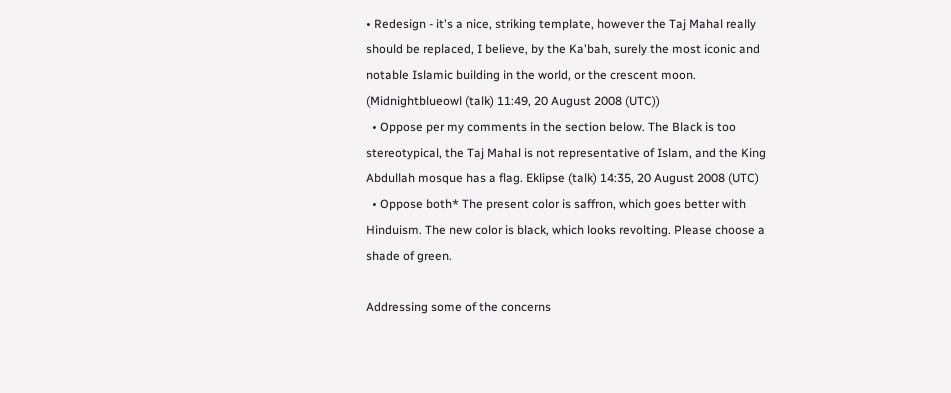• Redesign - it's a nice, striking template, however the Taj Mahal really should be replaced, I believe, by the Ka'bah, surely the most iconic and notable Islamic building in the world, or the crescent moon. (Midnightblueowl (talk) 11:49, 20 August 2008 (UTC))
  • Oppose per my comments in the section below. The Black is too stereotypical, the Taj Mahal is not representative of Islam, and the King Abdullah mosque has a flag. Eklipse (talk) 14:35, 20 August 2008 (UTC)
  • Oppose both* The present color is saffron, which goes better with Hinduism. The new color is black, which looks revolting. Please choose a shade of green.

Addressing some of the concerns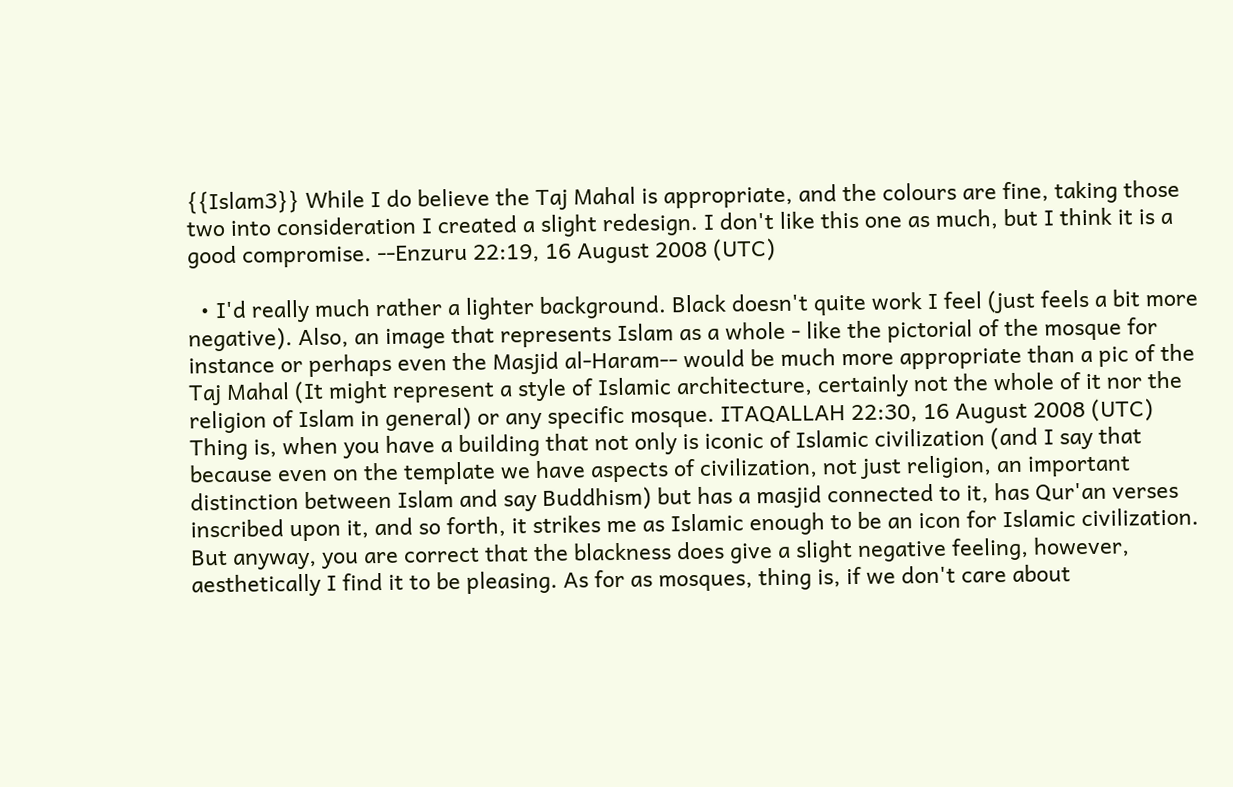{{Islam3}} While I do believe the Taj Mahal is appropriate, and the colours are fine, taking those two into consideration I created a slight redesign. I don't like this one as much, but I think it is a good compromise. --Enzuru 22:19, 16 August 2008 (UTC)

  • I'd really much rather a lighter background. Black doesn't quite work I feel (just feels a bit more negative). Also, an image that represents Islam as a whole - like the pictorial of the mosque for instance or perhaps even the Masjid al-Haram-- would be much more appropriate than a pic of the Taj Mahal (It might represent a style of Islamic architecture, certainly not the whole of it nor the religion of Islam in general) or any specific mosque. ITAQALLAH 22:30, 16 August 2008 (UTC)
Thing is, when you have a building that not only is iconic of Islamic civilization (and I say that because even on the template we have aspects of civilization, not just religion, an important distinction between Islam and say Buddhism) but has a masjid connected to it, has Qur'an verses inscribed upon it, and so forth, it strikes me as Islamic enough to be an icon for Islamic civilization. But anyway, you are correct that the blackness does give a slight negative feeling, however, aesthetically I find it to be pleasing. As for as mosques, thing is, if we don't care about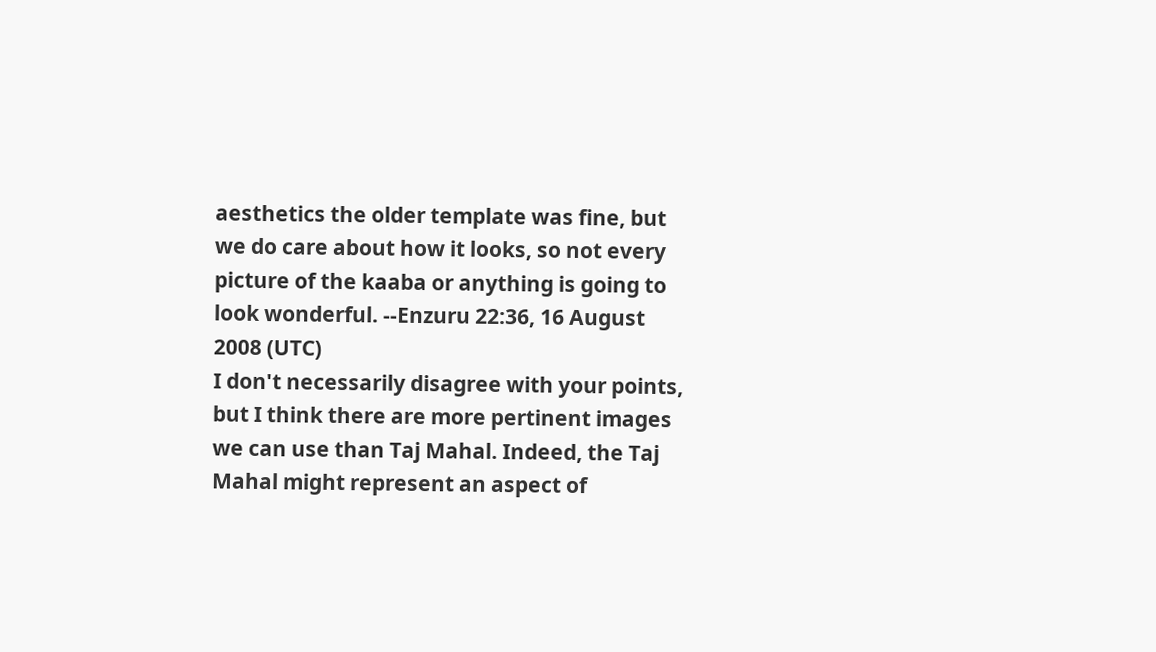aesthetics the older template was fine, but we do care about how it looks, so not every picture of the kaaba or anything is going to look wonderful. --Enzuru 22:36, 16 August 2008 (UTC)
I don't necessarily disagree with your points, but I think there are more pertinent images we can use than Taj Mahal. Indeed, the Taj Mahal might represent an aspect of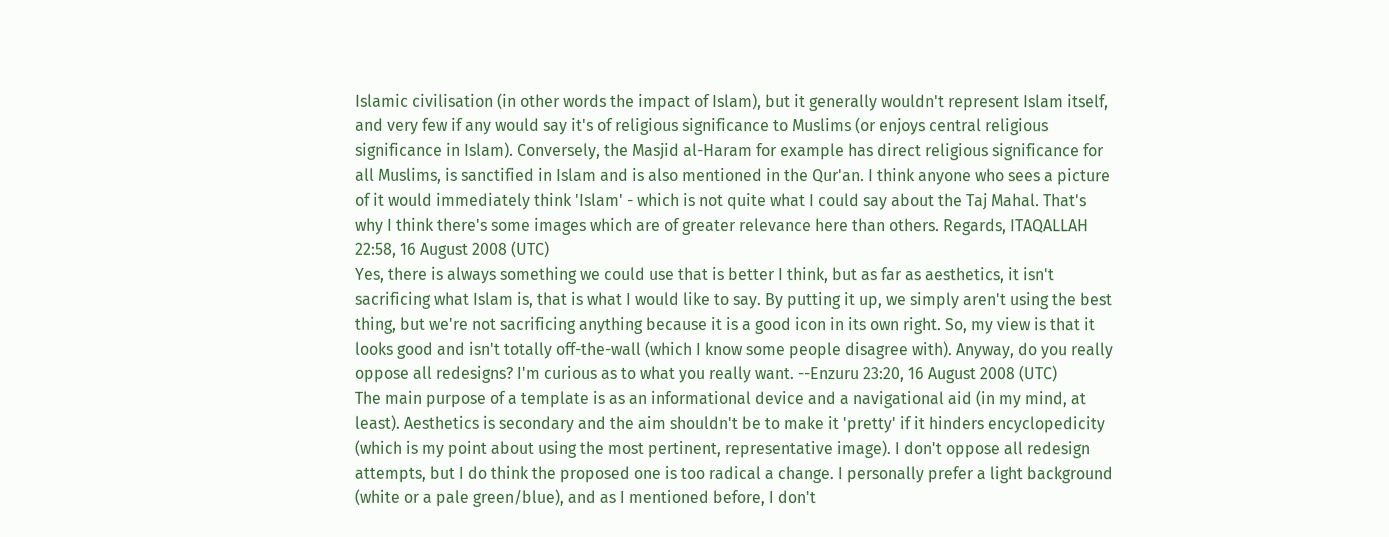Islamic civilisation (in other words the impact of Islam), but it generally wouldn't represent Islam itself, and very few if any would say it's of religious significance to Muslims (or enjoys central religious significance in Islam). Conversely, the Masjid al-Haram for example has direct religious significance for all Muslims, is sanctified in Islam and is also mentioned in the Qur'an. I think anyone who sees a picture of it would immediately think 'Islam' - which is not quite what I could say about the Taj Mahal. That's why I think there's some images which are of greater relevance here than others. Regards, ITAQALLAH 22:58, 16 August 2008 (UTC)
Yes, there is always something we could use that is better I think, but as far as aesthetics, it isn't sacrificing what Islam is, that is what I would like to say. By putting it up, we simply aren't using the best thing, but we're not sacrificing anything because it is a good icon in its own right. So, my view is that it looks good and isn't totally off-the-wall (which I know some people disagree with). Anyway, do you really oppose all redesigns? I'm curious as to what you really want. --Enzuru 23:20, 16 August 2008 (UTC)
The main purpose of a template is as an informational device and a navigational aid (in my mind, at least). Aesthetics is secondary and the aim shouldn't be to make it 'pretty' if it hinders encyclopedicity (which is my point about using the most pertinent, representative image). I don't oppose all redesign attempts, but I do think the proposed one is too radical a change. I personally prefer a light background (white or a pale green/blue), and as I mentioned before, I don't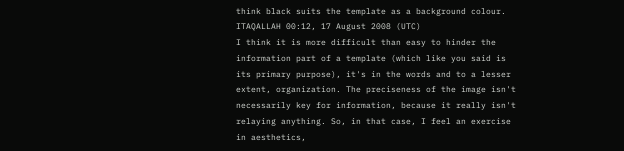think black suits the template as a background colour. ITAQALLAH 00:12, 17 August 2008 (UTC)
I think it is more difficult than easy to hinder the information part of a template (which like you said is its primary purpose), it's in the words and to a lesser extent, organization. The preciseness of the image isn't necessarily key for information, because it really isn't relaying anything. So, in that case, I feel an exercise in aesthetics,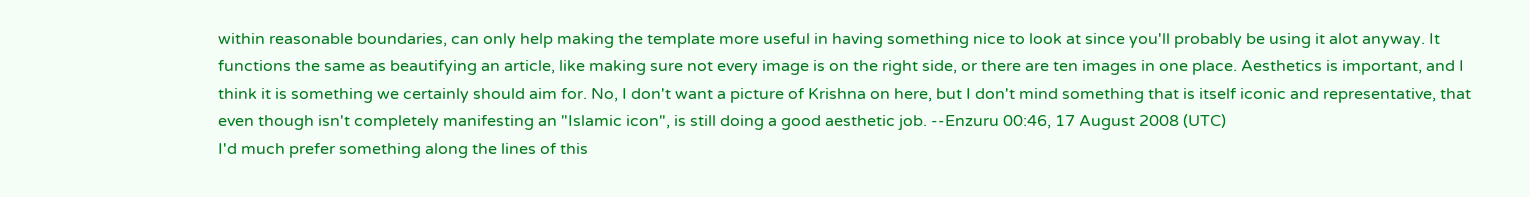within reasonable boundaries, can only help making the template more useful in having something nice to look at since you'll probably be using it alot anyway. It functions the same as beautifying an article, like making sure not every image is on the right side, or there are ten images in one place. Aesthetics is important, and I think it is something we certainly should aim for. No, I don't want a picture of Krishna on here, but I don't mind something that is itself iconic and representative, that even though isn't completely manifesting an "Islamic icon", is still doing a good aesthetic job. --Enzuru 00:46, 17 August 2008 (UTC)
I'd much prefer something along the lines of this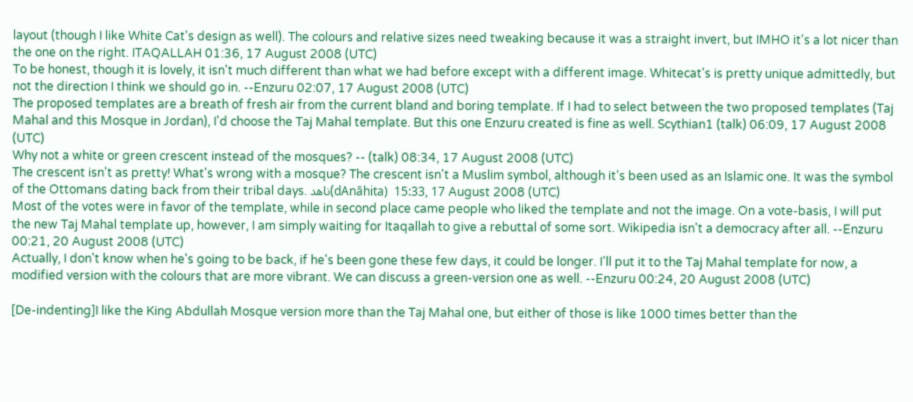layout (though I like White Cat's design as well). The colours and relative sizes need tweaking because it was a straight invert, but IMHO it's a lot nicer than the one on the right. ITAQALLAH 01:36, 17 August 2008 (UTC)
To be honest, though it is lovely, it isn't much different than what we had before except with a different image. Whitecat's is pretty unique admittedly, but not the direction I think we should go in. --Enzuru 02:07, 17 August 2008 (UTC)
The proposed templates are a breath of fresh air from the current bland and boring template. If I had to select between the two proposed templates (Taj Mahal and this Mosque in Jordan), I'd choose the Taj Mahal template. But this one Enzuru created is fine as well. Scythian1 (talk) 06:09, 17 August 2008 (UTC)
Why not a white or green crescent instead of the mosques? -- (talk) 08:34, 17 August 2008 (UTC)
The crescent isn't as pretty! What's wrong with a mosque? The crescent isn't a Muslim symbol, although it's been used as an Islamic one. It was the symbol of the Ottomans dating back from their tribal days. ناهد(dAnāhita)  15:33, 17 August 2008 (UTC)
Most of the votes were in favor of the template, while in second place came people who liked the template and not the image. On a vote-basis, I will put the new Taj Mahal template up, however, I am simply waiting for Itaqallah to give a rebuttal of some sort. Wikipedia isn't a democracy after all. --Enzuru 00:21, 20 August 2008 (UTC)
Actually, I don't know when he's going to be back, if he's been gone these few days, it could be longer. I'll put it to the Taj Mahal template for now, a modified version with the colours that are more vibrant. We can discuss a green-version one as well. --Enzuru 00:24, 20 August 2008 (UTC)

[De-indenting]I like the King Abdullah Mosque version more than the Taj Mahal one, but either of those is like 1000 times better than the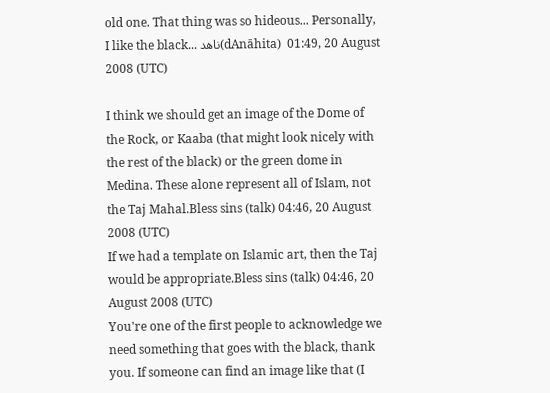old one. That thing was so hideous... Personally, I like the black... ناهد(dAnāhita)  01:49, 20 August 2008 (UTC)

I think we should get an image of the Dome of the Rock, or Kaaba (that might look nicely with the rest of the black) or the green dome in Medina. These alone represent all of Islam, not the Taj Mahal.Bless sins (talk) 04:46, 20 August 2008 (UTC)
If we had a template on Islamic art, then the Taj would be appropriate.Bless sins (talk) 04:46, 20 August 2008 (UTC)
You're one of the first people to acknowledge we need something that goes with the black, thank you. If someone can find an image like that (I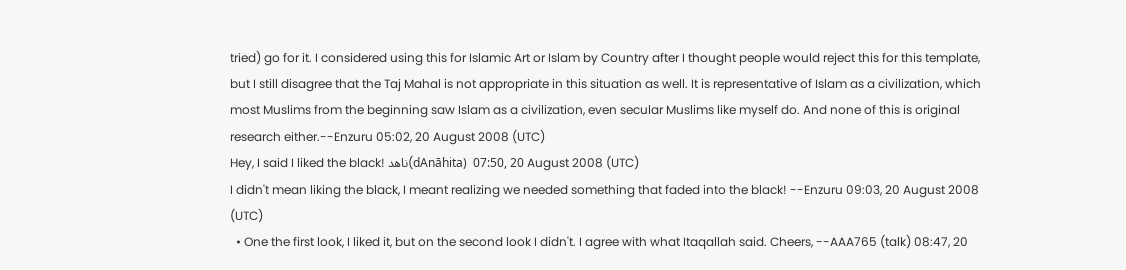tried) go for it. I considered using this for Islamic Art or Islam by Country after I thought people would reject this for this template, but I still disagree that the Taj Mahal is not appropriate in this situation as well. It is representative of Islam as a civilization, which most Muslims from the beginning saw Islam as a civilization, even secular Muslims like myself do. And none of this is original research either.--Enzuru 05:02, 20 August 2008 (UTC)
Hey, I said I liked the black! ناهد(dAnāhita)  07:50, 20 August 2008 (UTC)
I didn't mean liking the black, I meant realizing we needed something that faded into the black! --Enzuru 09:03, 20 August 2008 (UTC)
  • One the first look, I liked it, but on the second look I didn't. I agree with what Itaqallah said. Cheers, --AAA765 (talk) 08:47, 20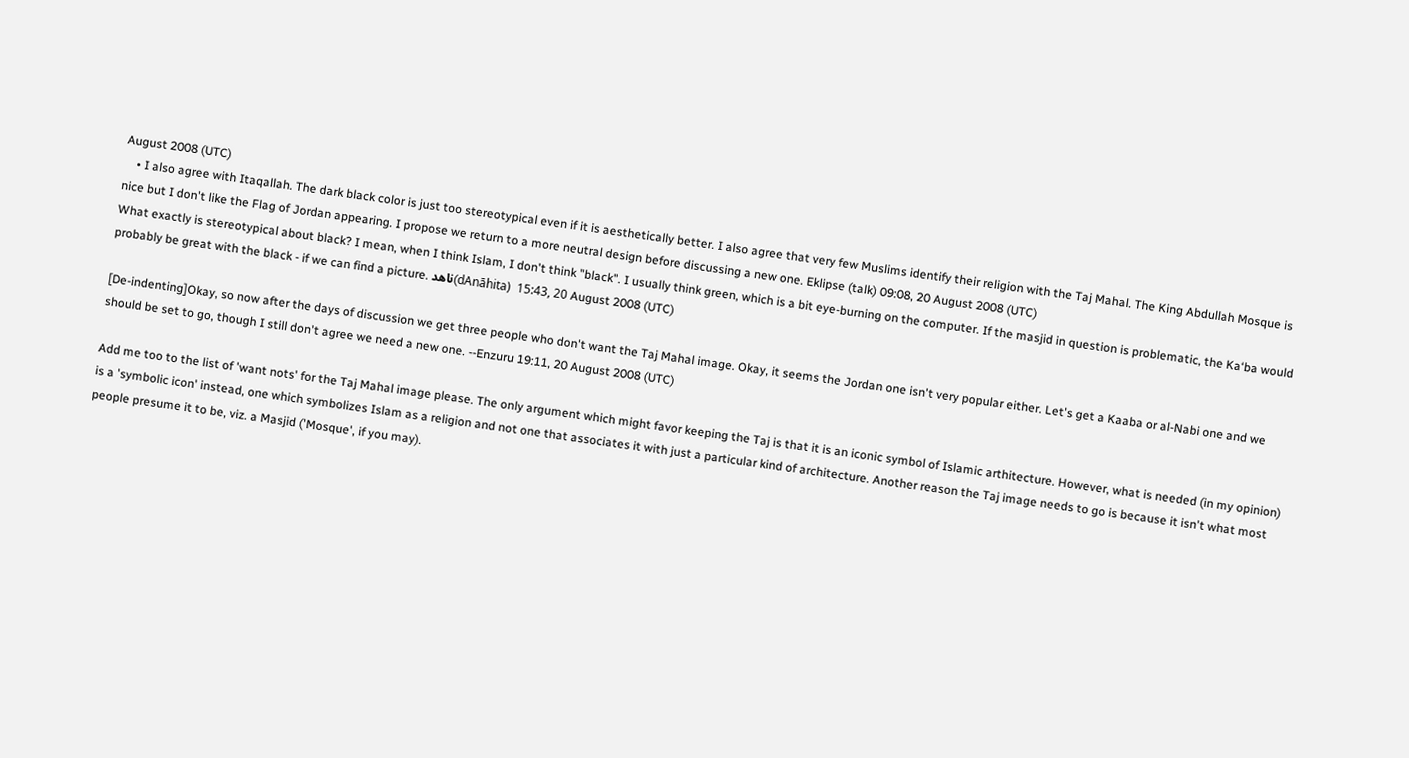August 2008 (UTC)
    • I also agree with Itaqallah. The dark black color is just too stereotypical even if it is aesthetically better. I also agree that very few Muslims identify their religion with the Taj Mahal. The King Abdullah Mosque is nice but I don't like the Flag of Jordan appearing. I propose we return to a more neutral design before discussing a new one. Eklipse (talk) 09:08, 20 August 2008 (UTC)
What exactly is stereotypical about black? I mean, when I think Islam, I don't think "black". I usually think green, which is a bit eye-burning on the computer. If the masjid in question is problematic, the Ka‘ba would probably be great with the black - if we can find a picture. ناهد(dAnāhita)  15:43, 20 August 2008 (UTC)

[De-indenting]Okay, so now after the days of discussion we get three people who don't want the Taj Mahal image. Okay, it seems the Jordan one isn't very popular either. Let's get a Kaaba or al-Nabi one and we should be set to go, though I still don't agree we need a new one. --Enzuru 19:11, 20 August 2008 (UTC)

Add me too to the list of 'want nots' for the Taj Mahal image please. The only argument which might favor keeping the Taj is that it is an iconic symbol of Islamic arthitecture. However, what is needed (in my opinion) is a 'symbolic icon' instead, one which symbolizes Islam as a religion and not one that associates it with just a particular kind of architecture. Another reason the Taj image needs to go is because it isn't what most people presume it to be, viz. a Masjid ('Mosque', if you may).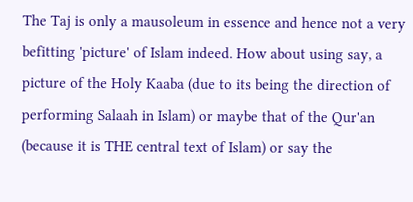The Taj is only a mausoleum in essence and hence not a very befitting 'picture' of Islam indeed. How about using say, a picture of the Holy Kaaba (due to its being the direction of performing Salaah in Islam) or maybe that of the Qur'an (because it is THE central text of Islam) or say the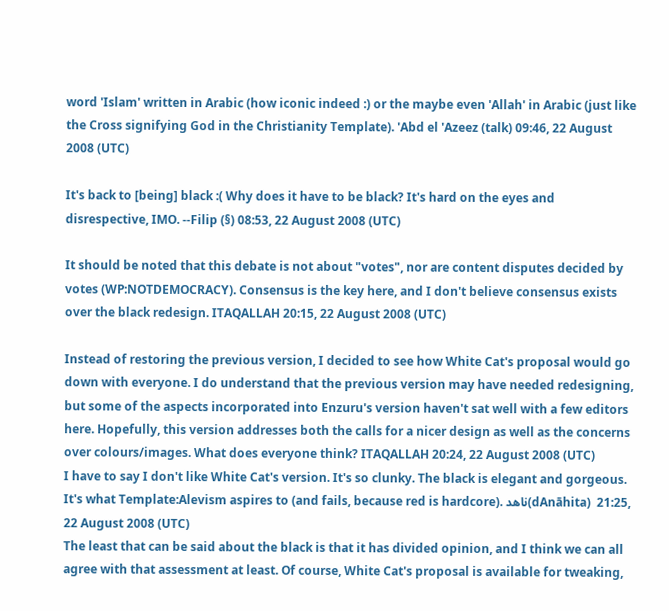word 'Islam' written in Arabic (how iconic indeed :) or the maybe even 'Allah' in Arabic (just like the Cross signifying God in the Christianity Template). 'Abd el 'Azeez (talk) 09:46, 22 August 2008 (UTC)

It's back to [being] black :( Why does it have to be black? It's hard on the eyes and disrespective, IMO. --Filip (§) 08:53, 22 August 2008 (UTC)

It should be noted that this debate is not about "votes", nor are content disputes decided by votes (WP:NOTDEMOCRACY). Consensus is the key here, and I don't believe consensus exists over the black redesign. ITAQALLAH 20:15, 22 August 2008 (UTC)

Instead of restoring the previous version, I decided to see how White Cat's proposal would go down with everyone. I do understand that the previous version may have needed redesigning, but some of the aspects incorporated into Enzuru's version haven't sat well with a few editors here. Hopefully, this version addresses both the calls for a nicer design as well as the concerns over colours/images. What does everyone think? ITAQALLAH 20:24, 22 August 2008 (UTC)
I have to say I don't like White Cat's version. It's so clunky. The black is elegant and gorgeous. It's what Template:Alevism aspires to (and fails, because red is hardcore). ناهد(dAnāhita)  21:25, 22 August 2008 (UTC)
The least that can be said about the black is that it has divided opinion, and I think we can all agree with that assessment at least. Of course, White Cat's proposal is available for tweaking,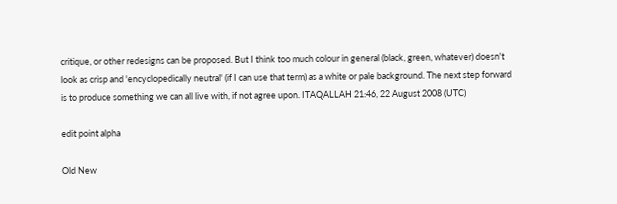critique, or other redesigns can be proposed. But I think too much colour in general (black, green, whatever) doesn't look as crisp and 'encyclopedically neutral' (if I can use that term) as a white or pale background. The next step forward is to produce something we can all live with, if not agree upon. ITAQALLAH 21:46, 22 August 2008 (UTC)

edit point alpha

Old New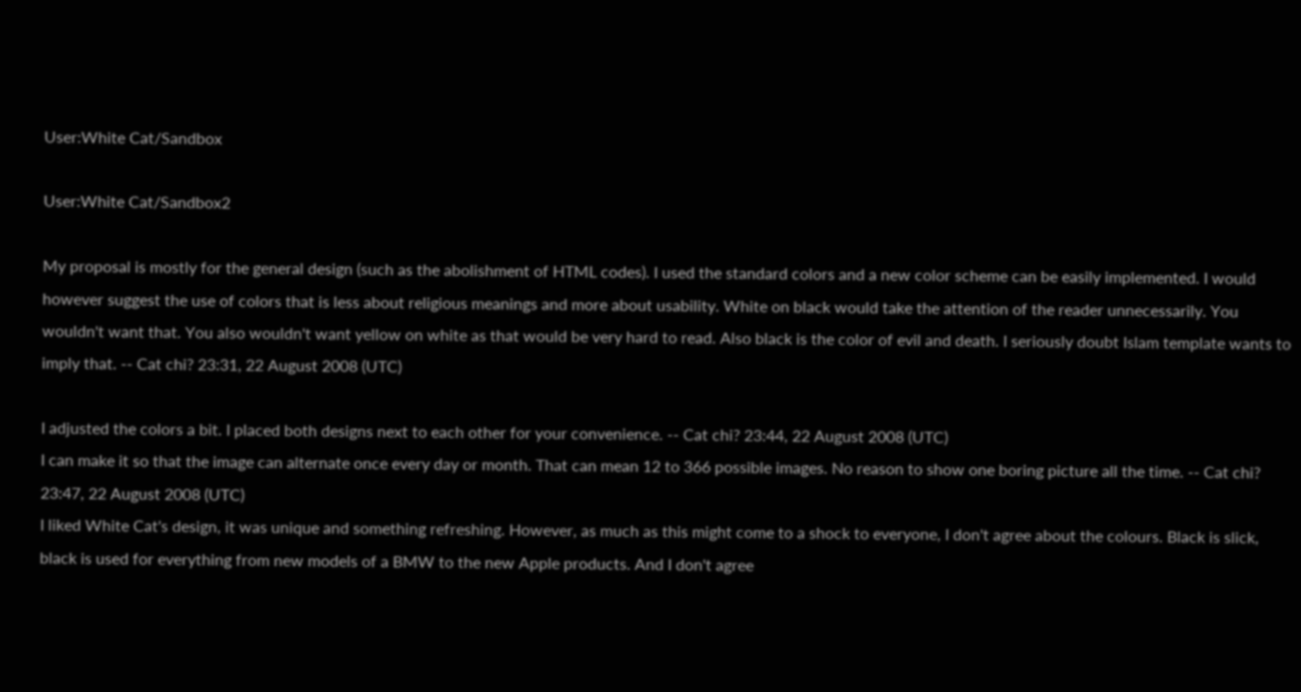User:White Cat/Sandbox

User:White Cat/Sandbox2

My proposal is mostly for the general design (such as the abolishment of HTML codes). I used the standard colors and a new color scheme can be easily implemented. I would however suggest the use of colors that is less about religious meanings and more about usability. White on black would take the attention of the reader unnecessarily. You wouldn't want that. You also wouldn't want yellow on white as that would be very hard to read. Also black is the color of evil and death. I seriously doubt Islam template wants to imply that. -- Cat chi? 23:31, 22 August 2008 (UTC)

I adjusted the colors a bit. I placed both designs next to each other for your convenience. -- Cat chi? 23:44, 22 August 2008 (UTC)
I can make it so that the image can alternate once every day or month. That can mean 12 to 366 possible images. No reason to show one boring picture all the time. -- Cat chi? 23:47, 22 August 2008 (UTC)
I liked White Cat's design, it was unique and something refreshing. However, as much as this might come to a shock to everyone, I don't agree about the colours. Black is slick, black is used for everything from new models of a BMW to the new Apple products. And I don't agree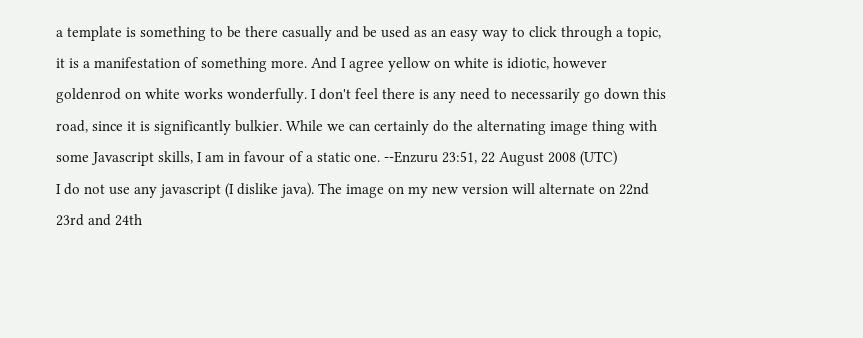a template is something to be there casually and be used as an easy way to click through a topic, it is a manifestation of something more. And I agree yellow on white is idiotic, however goldenrod on white works wonderfully. I don't feel there is any need to necessarily go down this road, since it is significantly bulkier. While we can certainly do the alternating image thing with some Javascript skills, I am in favour of a static one. --Enzuru 23:51, 22 August 2008 (UTC)
I do not use any javascript (I dislike java). The image on my new version will alternate on 22nd 23rd and 24th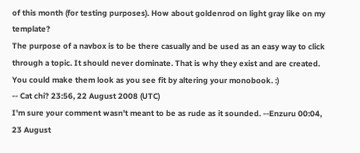of this month (for testing purposes). How about goldenrod on light gray like on my template?
The purpose of a navbox is to be there casually and be used as an easy way to click through a topic. It should never dominate. That is why they exist and are created. You could make them look as you see fit by altering your monobook. :)
-- Cat chi? 23:56, 22 August 2008 (UTC)
I'm sure your comment wasn't meant to be as rude as it sounded. --Enzuru 00:04, 23 August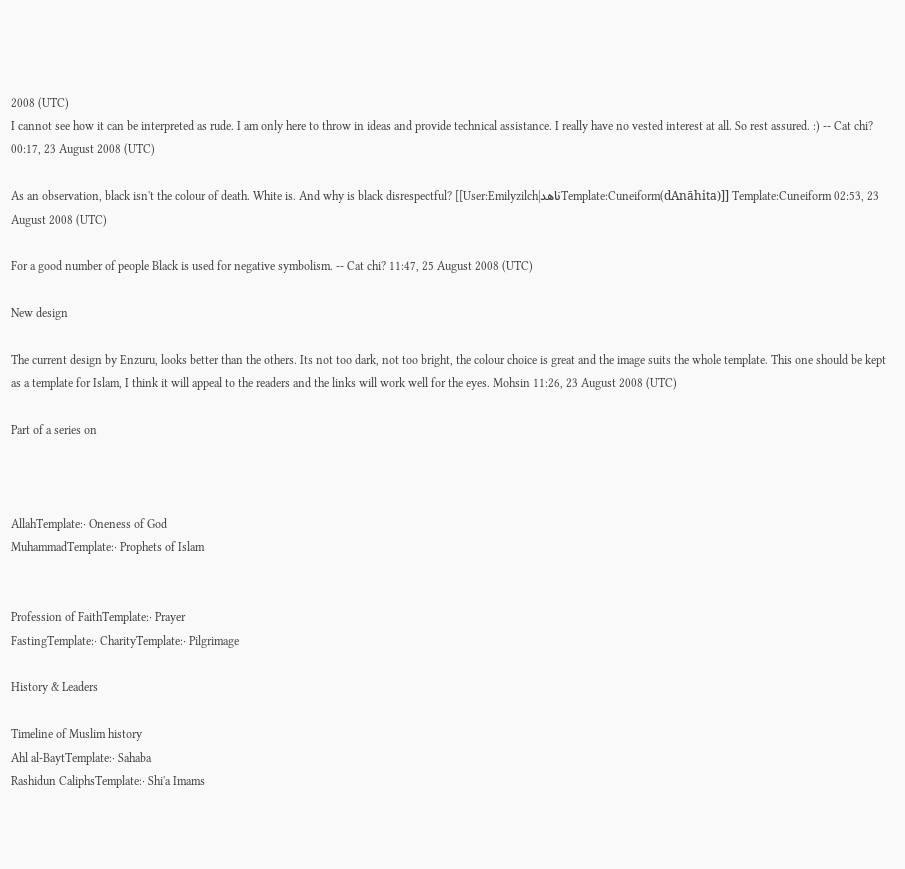2008 (UTC)
I cannot see how it can be interpreted as rude. I am only here to throw in ideas and provide technical assistance. I really have no vested interest at all. So rest assured. :) -- Cat chi? 00:17, 23 August 2008 (UTC)

As an observation, black isn't the colour of death. White is. And why is black disrespectful? [[User:Emilyzilch|ناهدTemplate:Cuneiform(dAnāhita)]] Template:Cuneiform 02:53, 23 August 2008 (UTC)

For a good number of people Black is used for negative symbolism. -- Cat chi? 11:47, 25 August 2008 (UTC)

New design

The current design by Enzuru, looks better than the others. Its not too dark, not too bright, the colour choice is great and the image suits the whole template. This one should be kept as a template for Islam, I think it will appeal to the readers and the links will work well for the eyes. Mohsin 11:26, 23 August 2008 (UTC)

Part of a series on



AllahTemplate:· Oneness of God
MuhammadTemplate:· Prophets of Islam


Profession of FaithTemplate:· Prayer
FastingTemplate:· CharityTemplate:· Pilgrimage

History & Leaders

Timeline of Muslim history
Ahl al-BaytTemplate:· Sahaba
Rashidun CaliphsTemplate:· Shi'a Imams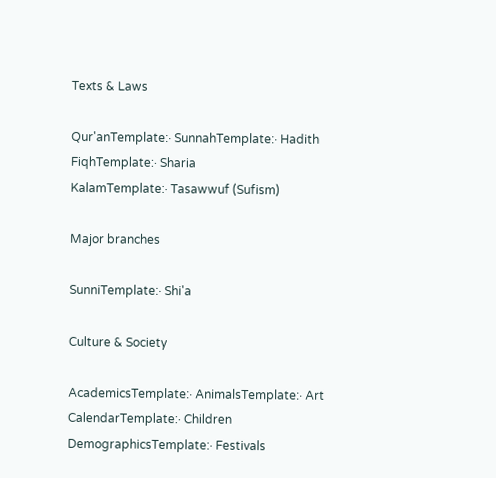Texts & Laws

Qur'anTemplate:· SunnahTemplate:· Hadith
FiqhTemplate:· Sharia
KalamTemplate:· Tasawwuf (Sufism)

Major branches

SunniTemplate:· Shi'a

Culture & Society

AcademicsTemplate:· AnimalsTemplate:· Art
CalendarTemplate:· Children
DemographicsTemplate:· Festivals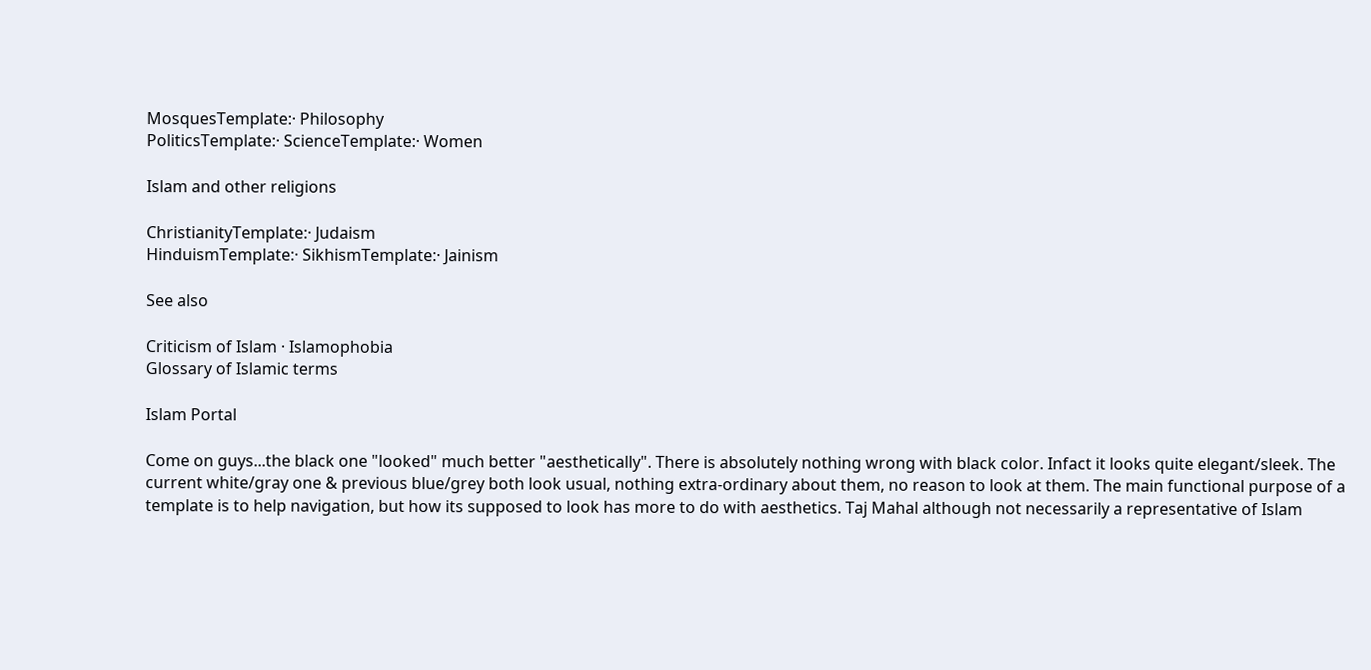MosquesTemplate:· Philosophy
PoliticsTemplate:· ScienceTemplate:· Women

Islam and other religions

ChristianityTemplate:· Judaism
HinduismTemplate:· SikhismTemplate:· Jainism

See also

Criticism of Islam · Islamophobia
Glossary of Islamic terms

Islam Portal

Come on guys...the black one "looked" much better "aesthetically". There is absolutely nothing wrong with black color. Infact it looks quite elegant/sleek. The current white/gray one & previous blue/grey both look usual, nothing extra-ordinary about them, no reason to look at them. The main functional purpose of a template is to help navigation, but how its supposed to look has more to do with aesthetics. Taj Mahal although not necessarily a representative of Islam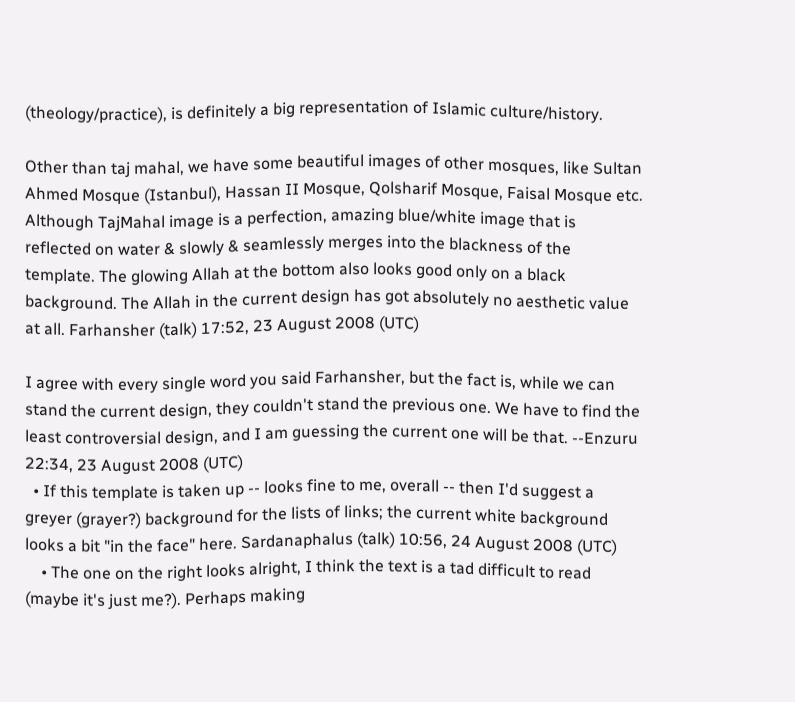(theology/practice), is definitely a big representation of Islamic culture/history.

Other than taj mahal, we have some beautiful images of other mosques, like Sultan Ahmed Mosque (Istanbul), Hassan II Mosque, Qolsharif Mosque, Faisal Mosque etc. Although TajMahal image is a perfection, amazing blue/white image that is reflected on water & slowly & seamlessly merges into the blackness of the template. The glowing Allah at the bottom also looks good only on a black background. The Allah in the current design has got absolutely no aesthetic value at all. Farhansher (talk) 17:52, 23 August 2008 (UTC)

I agree with every single word you said Farhansher, but the fact is, while we can stand the current design, they couldn't stand the previous one. We have to find the least controversial design, and I am guessing the current one will be that. --Enzuru 22:34, 23 August 2008 (UTC)
  • If this template is taken up -- looks fine to me, overall -- then I'd suggest a greyer (grayer?) background for the lists of links; the current white background looks a bit "in the face" here. Sardanaphalus (talk) 10:56, 24 August 2008 (UTC)
    • The one on the right looks alright, I think the text is a tad difficult to read (maybe it's just me?). Perhaps making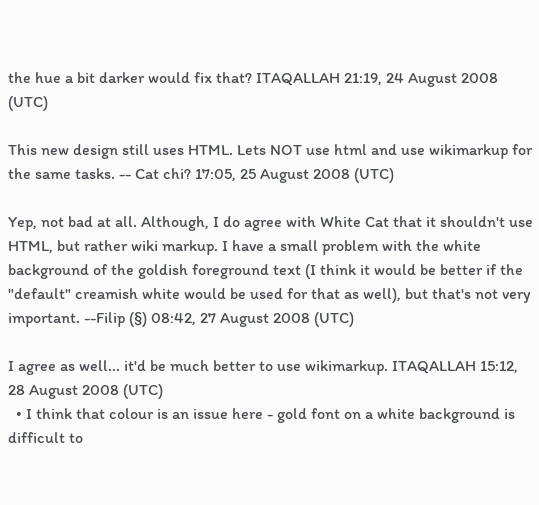the hue a bit darker would fix that? ITAQALLAH 21:19, 24 August 2008 (UTC)

This new design still uses HTML. Lets NOT use html and use wikimarkup for the same tasks. -- Cat chi? 17:05, 25 August 2008 (UTC)

Yep, not bad at all. Although, I do agree with White Cat that it shouldn't use HTML, but rather wiki markup. I have a small problem with the white background of the goldish foreground text (I think it would be better if the "default" creamish white would be used for that as well), but that's not very important. --Filip (§) 08:42, 27 August 2008 (UTC)

I agree as well... it'd be much better to use wikimarkup. ITAQALLAH 15:12, 28 August 2008 (UTC)
  • I think that colour is an issue here - gold font on a white background is difficult to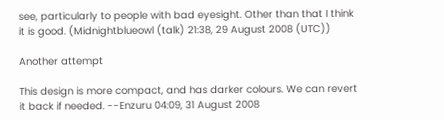see, particularly to people with bad eyesight. Other than that I think it is good. (Midnightblueowl (talk) 21:38, 29 August 2008 (UTC))

Another attempt

This design is more compact, and has darker colours. We can revert it back if needed. --Enzuru 04:09, 31 August 2008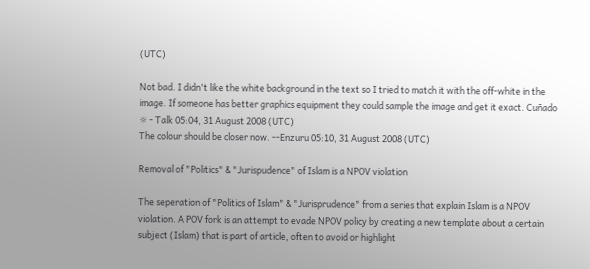(UTC)

Not bad. I didn't like the white background in the text so I tried to match it with the off-white in the image. If someone has better graphics equipment they could sample the image and get it exact. Cuñado ☼ - Talk 05:04, 31 August 2008 (UTC)
The colour should be closer now. --Enzuru 05:10, 31 August 2008 (UTC)

Removal of "Politics" & "Jurispudence" of Islam is a NPOV violation

The seperation of "Politics of Islam" & "Jurisprudence" from a series that explain Islam is a NPOV violation. A POV fork is an attempt to evade NPOV policy by creating a new template about a certain subject (Islam) that is part of article, often to avoid or highlight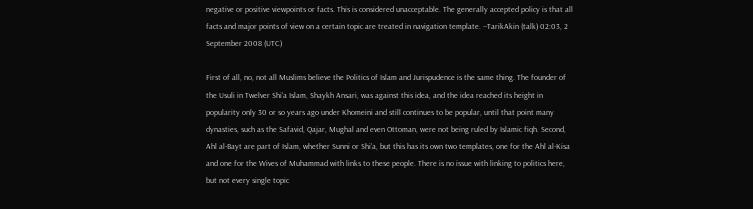negative or positive viewpoints or facts. This is considered unacceptable. The generally accepted policy is that all facts and major points of view on a certain topic are treated in navigation template. --TarikAkin (talk) 02:03, 2 September 2008 (UTC)

First of all, no, not all Muslims believe the Politics of Islam and Jurispudence is the same thing. The founder of the Usuli in Twelver Shi'a Islam, Shaykh Ansari, was against this idea, and the idea reached its height in popularity only 30 or so years ago under Khomeini and still continues to be popular, until that point many dynasties, such as the Safavid, Qajar, Mughal and even Ottoman, were not being ruled by Islamic fiqh. Second, Ahl al-Bayt are part of Islam, whether Sunni or Shi'a, but this has its own two templates, one for the Ahl al-Kisa and one for the Wives of Muhammad with links to these people. There is no issue with linking to politics here, but not every single topic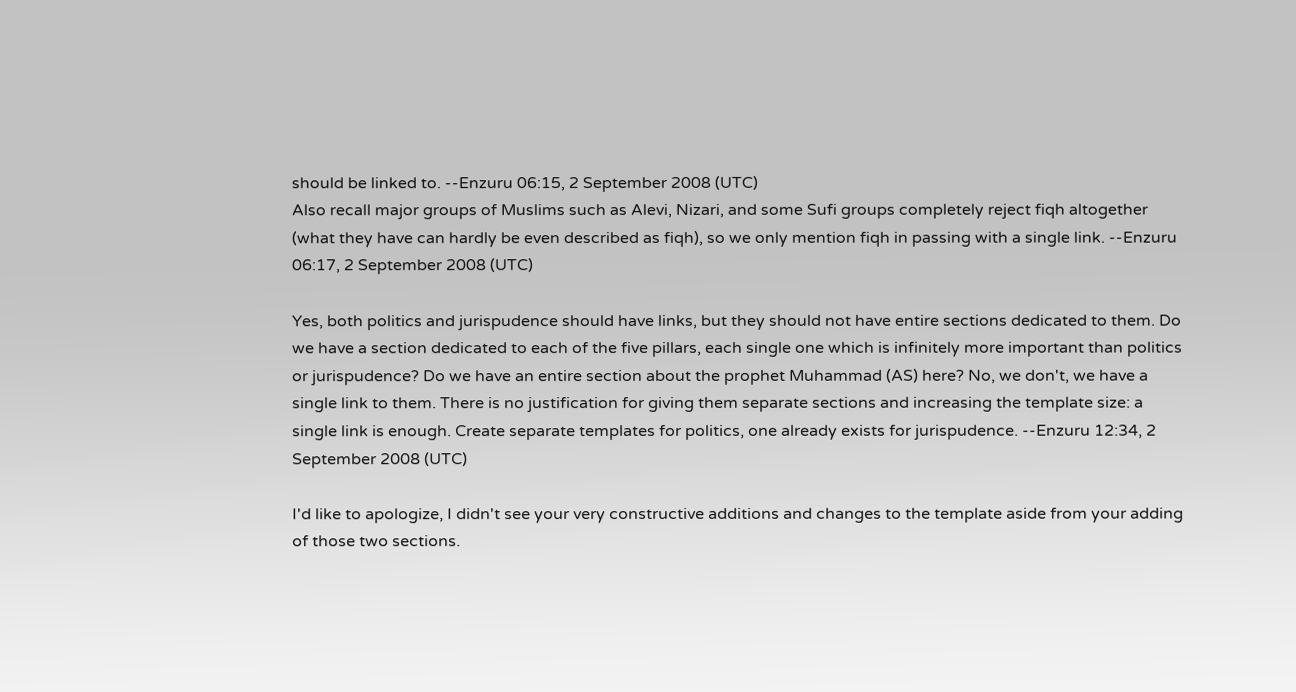should be linked to. --Enzuru 06:15, 2 September 2008 (UTC)
Also recall major groups of Muslims such as Alevi, Nizari, and some Sufi groups completely reject fiqh altogether (what they have can hardly be even described as fiqh), so we only mention fiqh in passing with a single link. --Enzuru 06:17, 2 September 2008 (UTC)

Yes, both politics and jurispudence should have links, but they should not have entire sections dedicated to them. Do we have a section dedicated to each of the five pillars, each single one which is infinitely more important than politics or jurispudence? Do we have an entire section about the prophet Muhammad (AS) here? No, we don't, we have a single link to them. There is no justification for giving them separate sections and increasing the template size: a single link is enough. Create separate templates for politics, one already exists for jurispudence. --Enzuru 12:34, 2 September 2008 (UTC)

I'd like to apologize, I didn't see your very constructive additions and changes to the template aside from your adding of those two sections.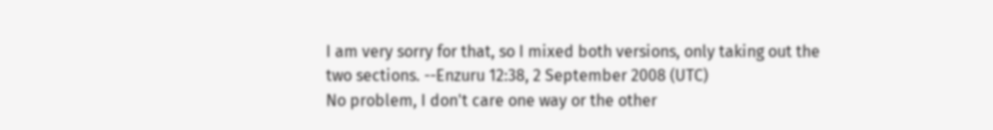I am very sorry for that, so I mixed both versions, only taking out the two sections. --Enzuru 12:38, 2 September 2008 (UTC)
No problem, I don't care one way or the other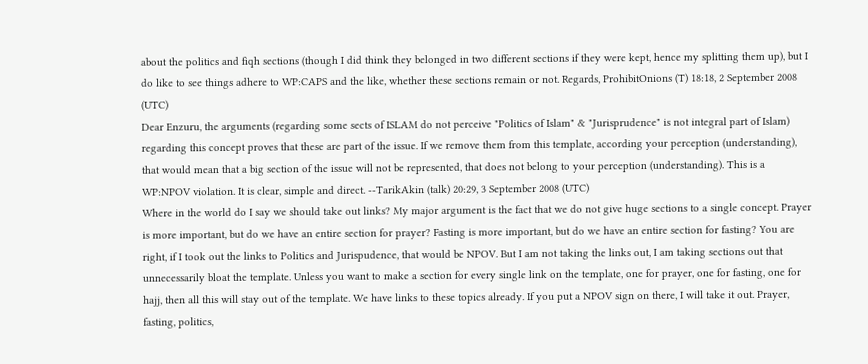about the politics and fiqh sections (though I did think they belonged in two different sections if they were kept, hence my splitting them up), but I do like to see things adhere to WP:CAPS and the like, whether these sections remain or not. Regards, ProhibitOnions (T) 18:18, 2 September 2008 (UTC)
Dear Enzuru, the arguments (regarding some sects of ISLAM do not perceive "Politics of Islam" & "Jurisprudence" is not integral part of Islam) regarding this concept proves that these are part of the issue. If we remove them from this template, according your perception (understanding), that would mean that a big section of the issue will not be represented, that does not belong to your perception (understanding). This is a WP:NPOV violation. It is clear, simple and direct. --TarikAkin (talk) 20:29, 3 September 2008 (UTC)
Where in the world do I say we should take out links? My major argument is the fact that we do not give huge sections to a single concept. Prayer is more important, but do we have an entire section for prayer? Fasting is more important, but do we have an entire section for fasting? You are right, if I took out the links to Politics and Jurispudence, that would be NPOV. But I am not taking the links out, I am taking sections out that unnecessarily bloat the template. Unless you want to make a section for every single link on the template, one for prayer, one for fasting, one for hajj, then all this will stay out of the template. We have links to these topics already. If you put a NPOV sign on there, I will take it out. Prayer, fasting, politics,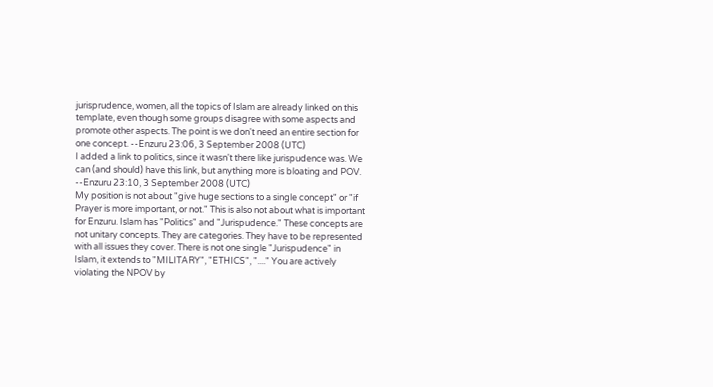jurisprudence, women, all the topics of Islam are already linked on this template, even though some groups disagree with some aspects and promote other aspects. The point is we don't need an entire section for one concept. --Enzuru 23:06, 3 September 2008 (UTC)
I added a link to politics, since it wasn't there like jurispudence was. We can (and should) have this link, but anything more is bloating and POV. --Enzuru 23:10, 3 September 2008 (UTC)
My position is not about "give huge sections to a single concept" or "if Prayer is more important, or not." This is also not about what is important for Enzuru. Islam has "Politics" and "Jurispudence." These concepts are not unitary concepts. They are categories. They have to be represented with all issues they cover. There is not one single "Jurispudence" in Islam, it extends to "MILITARY", "ETHICS", "...." You are actively violating the NPOV by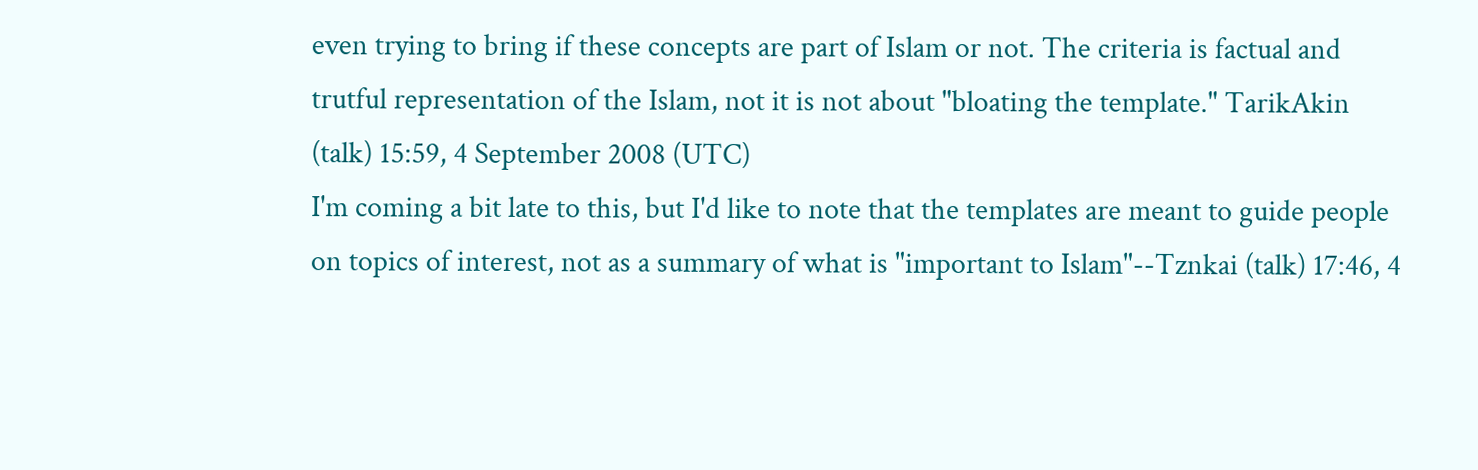even trying to bring if these concepts are part of Islam or not. The criteria is factual and trutful representation of the Islam, not it is not about "bloating the template." TarikAkin (talk) 15:59, 4 September 2008 (UTC)
I'm coming a bit late to this, but I'd like to note that the templates are meant to guide people on topics of interest, not as a summary of what is "important to Islam"--Tznkai (talk) 17:46, 4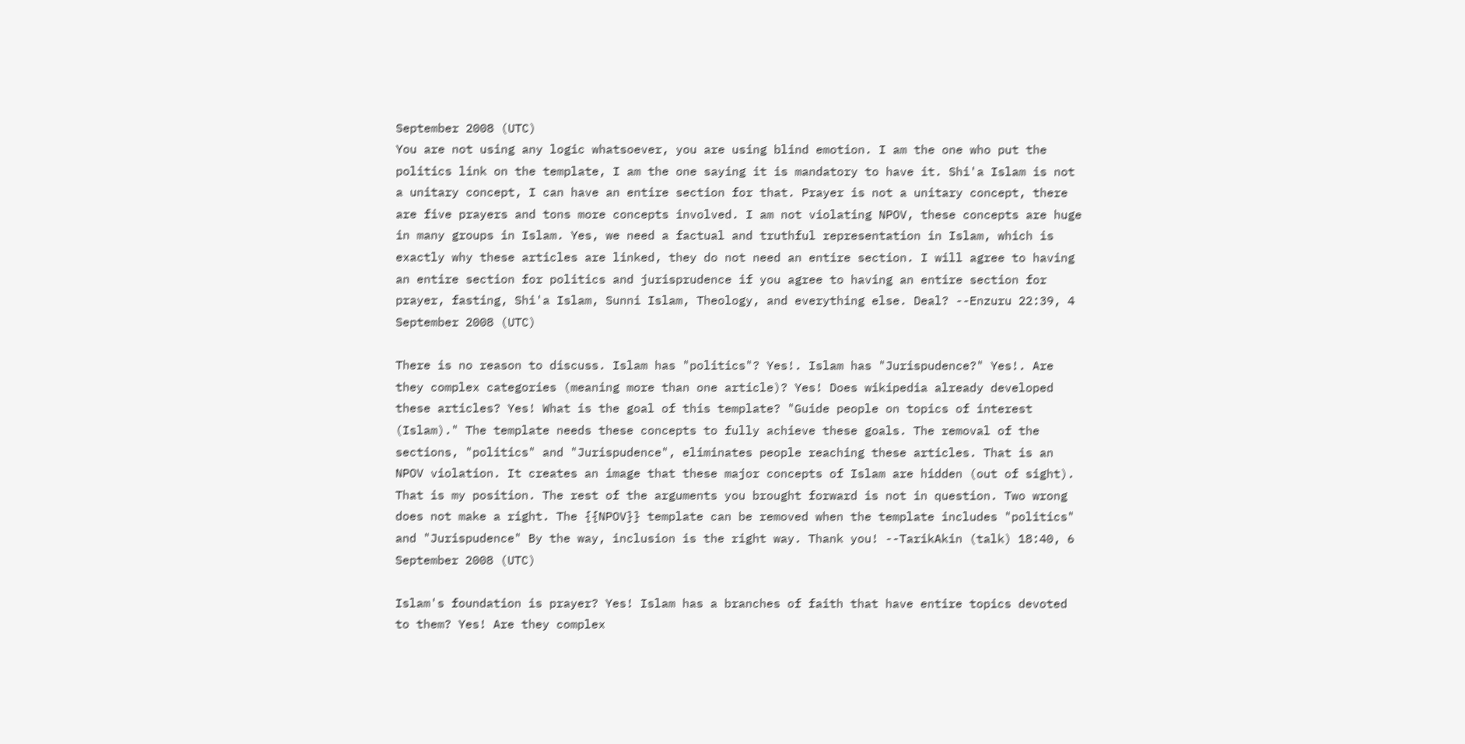September 2008 (UTC)
You are not using any logic whatsoever, you are using blind emotion. I am the one who put the politics link on the template, I am the one saying it is mandatory to have it. Shi'a Islam is not a unitary concept, I can have an entire section for that. Prayer is not a unitary concept, there are five prayers and tons more concepts involved. I am not violating NPOV, these concepts are huge in many groups in Islam. Yes, we need a factual and truthful representation in Islam, which is exactly why these articles are linked, they do not need an entire section. I will agree to having an entire section for politics and jurisprudence if you agree to having an entire section for prayer, fasting, Shi'a Islam, Sunni Islam, Theology, and everything else. Deal? --Enzuru 22:39, 4 September 2008 (UTC)

There is no reason to discuss. Islam has "politics"? Yes!. Islam has "Jurispudence?" Yes!. Are they complex categories (meaning more than one article)? Yes! Does wikipedia already developed these articles? Yes! What is the goal of this template? "Guide people on topics of interest (Islam)." The template needs these concepts to fully achieve these goals. The removal of the sections, "politics" and "Jurispudence", eliminates people reaching these articles. That is an NPOV violation. It creates an image that these major concepts of Islam are hidden (out of sight). That is my position. The rest of the arguments you brought forward is not in question. Two wrong does not make a right. The {{NPOV}} template can be removed when the template includes "politics" and "Jurispudence" By the way, inclusion is the right way. Thank you! --TarikAkin (talk) 18:40, 6 September 2008 (UTC)

Islam's foundation is prayer? Yes! Islam has a branches of faith that have entire topics devoted to them? Yes! Are they complex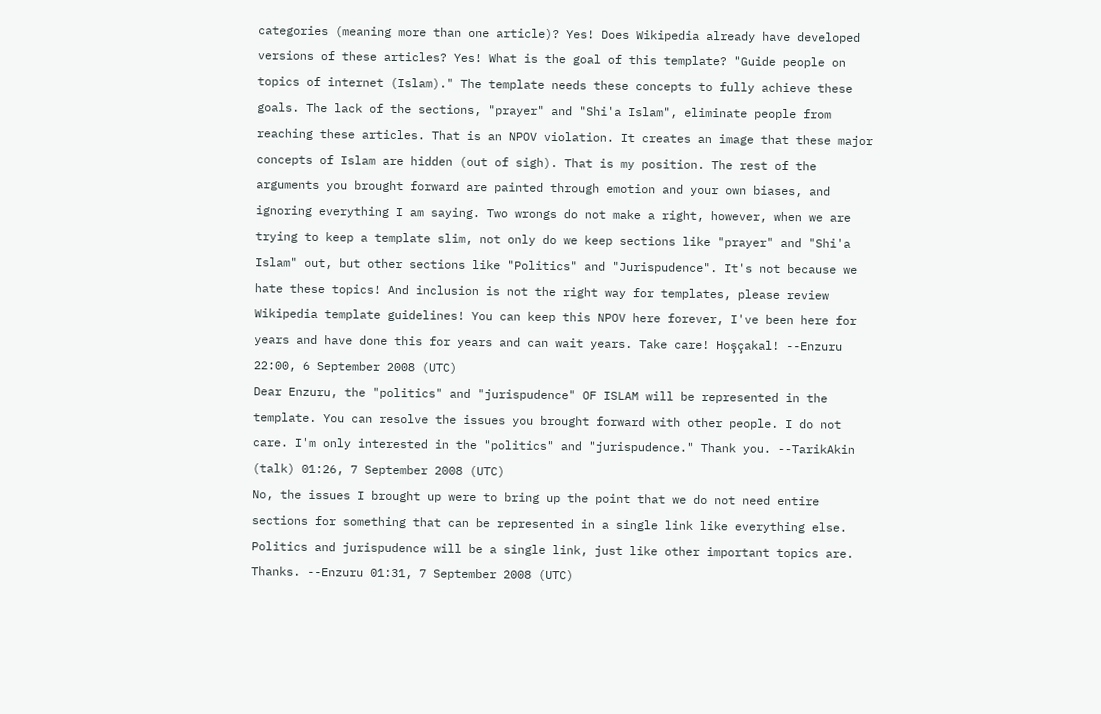categories (meaning more than one article)? Yes! Does Wikipedia already have developed versions of these articles? Yes! What is the goal of this template? "Guide people on topics of internet (Islam)." The template needs these concepts to fully achieve these goals. The lack of the sections, "prayer" and "Shi'a Islam", eliminate people from reaching these articles. That is an NPOV violation. It creates an image that these major concepts of Islam are hidden (out of sigh). That is my position. The rest of the arguments you brought forward are painted through emotion and your own biases, and ignoring everything I am saying. Two wrongs do not make a right, however, when we are trying to keep a template slim, not only do we keep sections like "prayer" and "Shi'a Islam" out, but other sections like "Politics" and "Jurispudence". It's not because we hate these topics! And inclusion is not the right way for templates, please review Wikipedia template guidelines! You can keep this NPOV here forever, I've been here for years and have done this for years and can wait years. Take care! Hoşçakal! --Enzuru 22:00, 6 September 2008 (UTC)
Dear Enzuru, the "politics" and "jurispudence" OF ISLAM will be represented in the template. You can resolve the issues you brought forward with other people. I do not care. I'm only interested in the "politics" and "jurispudence." Thank you. --TarikAkin (talk) 01:26, 7 September 2008 (UTC)
No, the issues I brought up were to bring up the point that we do not need entire sections for something that can be represented in a single link like everything else. Politics and jurispudence will be a single link, just like other important topics are. Thanks. --Enzuru 01:31, 7 September 2008 (UTC)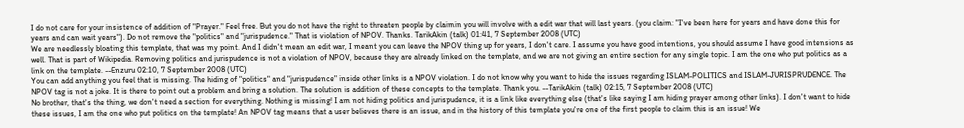I do not care for your insistence of addition of "Prayer." Feel free. But you do not have the right to threaten people by claimin you will involve with a edit war that will last years. (you claim: "I've been here for years and have done this for years and can wait years"). Do not remove the "politics" and "jurispudence." That is violation of NPOV. Thanks. TarikAkin (talk) 01:41, 7 September 2008 (UTC)
We are needlessly bloating this template, that was my point. And I didn't mean an edit war, I meant you can leave the NPOV thing up for years, I don't care. I assume you have good intentions, you should assume I have good intensions as well. That is part of Wikipedia. Removing politics and jurispudence is not a violation of NPOV, because they are already linked on the template, and we are not giving an entire section for any single topic. I am the one who put politics as a link on the template. --Enzuru 02:10, 7 September 2008 (UTC)
You can add anything you feel that is missing. The hiding of "politics" and "jurispudence" inside other links is a NPOV violation. I do not know why you want to hide the issues regarding ISLAM-POLITICS and ISLAM-JURISPRUDENCE. The NPOV tag is not a joke. It is there to point out a problem and bring a solution. The solution is addition of these concepts to the template. Thank you. --TarikAkin (talk) 02:15, 7 September 2008 (UTC)
No brother, that's the thing, we don't need a section for everything. Nothing is missing! I am not hiding politics and jurispudence, it is a link like everything else (that's like saying I am hiding prayer among other links). I don't want to hide these issues, I am the one who put politics on the template! An NPOV tag means that a user believes there is an issue, and in the history of this template you're one of the first people to claim this is an issue! We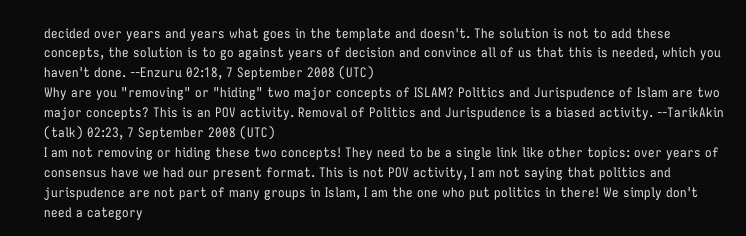decided over years and years what goes in the template and doesn't. The solution is not to add these concepts, the solution is to go against years of decision and convince all of us that this is needed, which you haven't done. --Enzuru 02:18, 7 September 2008 (UTC)
Why are you "removing" or "hiding" two major concepts of ISLAM? Politics and Jurispudence of Islam are two major concepts? This is an POV activity. Removal of Politics and Jurispudence is a biased activity. --TarikAkin (talk) 02:23, 7 September 2008 (UTC)
I am not removing or hiding these two concepts! They need to be a single link like other topics: over years of consensus have we had our present format. This is not POV activity, I am not saying that politics and jurispudence are not part of many groups in Islam, I am the one who put politics in there! We simply don't need a category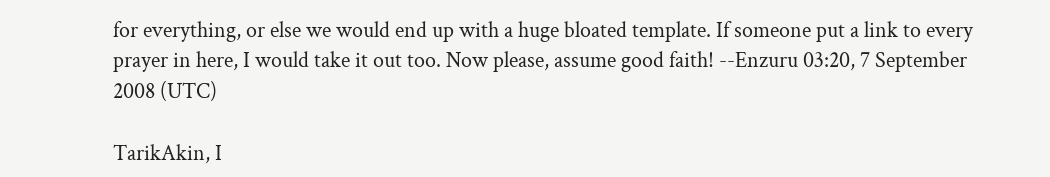for everything, or else we would end up with a huge bloated template. If someone put a link to every prayer in here, I would take it out too. Now please, assume good faith! --Enzuru 03:20, 7 September 2008 (UTC)

TarikAkin, I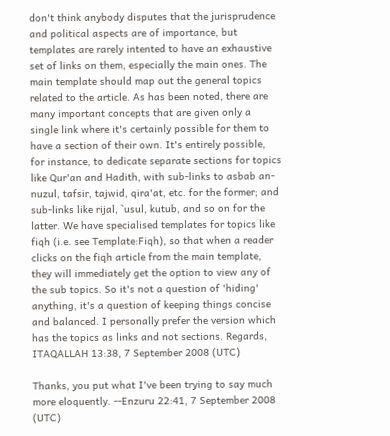don't think anybody disputes that the jurisprudence and political aspects are of importance, but templates are rarely intented to have an exhaustive set of links on them, especially the main ones. The main template should map out the general topics related to the article. As has been noted, there are many important concepts that are given only a single link where it's certainly possible for them to have a section of their own. It's entirely possible, for instance, to dedicate separate sections for topics like Qur'an and Hadith, with sub-links to asbab an-nuzul, tafsir, tajwid, qira'at, etc. for the former; and sub-links like rijal, `usul, kutub, and so on for the latter. We have specialised templates for topics like fiqh (i.e. see Template:Fiqh), so that when a reader clicks on the fiqh article from the main template, they will immediately get the option to view any of the sub topics. So it's not a question of 'hiding' anything, it's a question of keeping things concise and balanced. I personally prefer the version which has the topics as links and not sections. Regards, ITAQALLAH 13:38, 7 September 2008 (UTC)

Thanks, you put what I've been trying to say much more eloquently. --Enzuru 22:41, 7 September 2008 (UTC)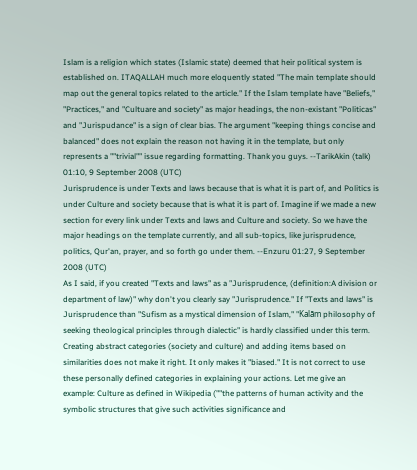Islam is a religion which states (Islamic state) deemed that heir political system is established on. ITAQALLAH much more eloquently stated "The main template should map out the general topics related to the article." If the Islam template have "Beliefs," "Practices," and "Cultuare and society" as major headings, the non-existant "Politicas" and "Jurispudance" is a sign of clear bias. The argument "keeping things concise and balanced" does not explain the reason not having it in the template, but only represents a ""trivial"" issue regarding formatting. Thank you guys. --TarikAkin (talk) 01:10, 9 September 2008 (UTC)
Jurisprudence is under Texts and laws because that is what it is part of, and Politics is under Culture and society because that is what it is part of. Imagine if we made a new section for every link under Texts and laws and Culture and society. So we have the major headings on the template currently, and all sub-topics, like jurisprudence, politics, Qur'an, prayer, and so forth go under them. --Enzuru 01:27, 9 September 2008 (UTC)
As I said, if you created "Texts and laws" as a "Jurisprudence, (definition:A division or department of law)" why don't you clearly say "Jurisprudence." If "Texts and laws" is Jurisprudence than "Sufism as a mystical dimension of Islam," "Kalām philosophy of seeking theological principles through dialectic" is hardly classified under this term. Creating abstract categories (society and culture) and adding items based on similarities does not make it right. It only makes it "biased." It is not correct to use these personally defined categories in explaining your actions. Let me give an example: Culture as defined in Wikipedia (""the patterns of human activity and the symbolic structures that give such activities significance and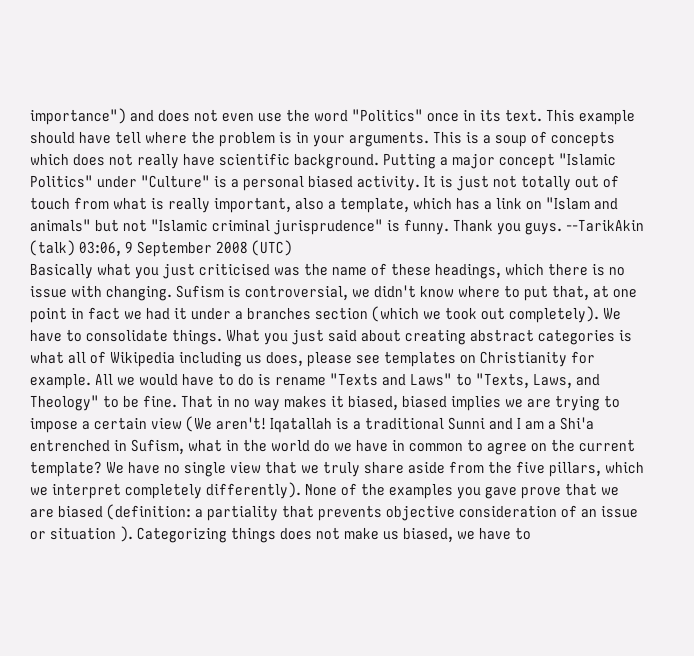importance") and does not even use the word "Politics" once in its text. This example should have tell where the problem is in your arguments. This is a soup of concepts which does not really have scientific background. Putting a major concept "Islamic Politics" under "Culture" is a personal biased activity. It is just not totally out of touch from what is really important, also a template, which has a link on "Islam and animals" but not "Islamic criminal jurisprudence" is funny. Thank you guys. --TarikAkin (talk) 03:06, 9 September 2008 (UTC)
Basically what you just criticised was the name of these headings, which there is no issue with changing. Sufism is controversial, we didn't know where to put that, at one point in fact we had it under a branches section (which we took out completely). We have to consolidate things. What you just said about creating abstract categories is what all of Wikipedia including us does, please see templates on Christianity for example. All we would have to do is rename "Texts and Laws" to "Texts, Laws, and Theology" to be fine. That in no way makes it biased, biased implies we are trying to impose a certain view (We aren't! Iqatallah is a traditional Sunni and I am a Shi'a entrenched in Sufism, what in the world do we have in common to agree on the current template? We have no single view that we truly share aside from the five pillars, which we interpret completely differently). None of the examples you gave prove that we are biased (definition: a partiality that prevents objective consideration of an issue or situation ). Categorizing things does not make us biased, we have to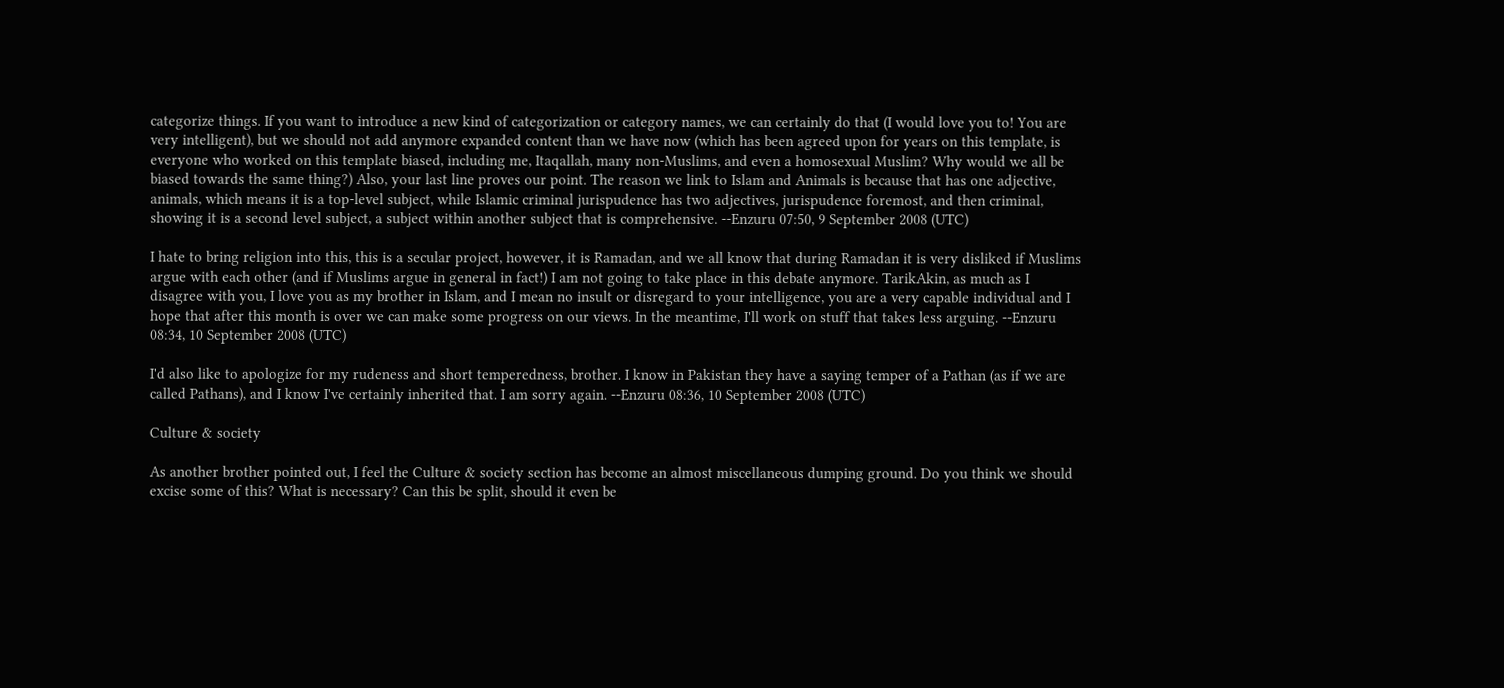categorize things. If you want to introduce a new kind of categorization or category names, we can certainly do that (I would love you to! You are very intelligent), but we should not add anymore expanded content than we have now (which has been agreed upon for years on this template, is everyone who worked on this template biased, including me, Itaqallah, many non-Muslims, and even a homosexual Muslim? Why would we all be biased towards the same thing?) Also, your last line proves our point. The reason we link to Islam and Animals is because that has one adjective, animals, which means it is a top-level subject, while Islamic criminal jurispudence has two adjectives, jurispudence foremost, and then criminal, showing it is a second level subject, a subject within another subject that is comprehensive. --Enzuru 07:50, 9 September 2008 (UTC)

I hate to bring religion into this, this is a secular project, however, it is Ramadan, and we all know that during Ramadan it is very disliked if Muslims argue with each other (and if Muslims argue in general in fact!) I am not going to take place in this debate anymore. TarikAkin, as much as I disagree with you, I love you as my brother in Islam, and I mean no insult or disregard to your intelligence, you are a very capable individual and I hope that after this month is over we can make some progress on our views. In the meantime, I'll work on stuff that takes less arguing. --Enzuru 08:34, 10 September 2008 (UTC)

I'd also like to apologize for my rudeness and short temperedness, brother. I know in Pakistan they have a saying temper of a Pathan (as if we are called Pathans), and I know I've certainly inherited that. I am sorry again. --Enzuru 08:36, 10 September 2008 (UTC)

Culture & society

As another brother pointed out, I feel the Culture & society section has become an almost miscellaneous dumping ground. Do you think we should excise some of this? What is necessary? Can this be split, should it even be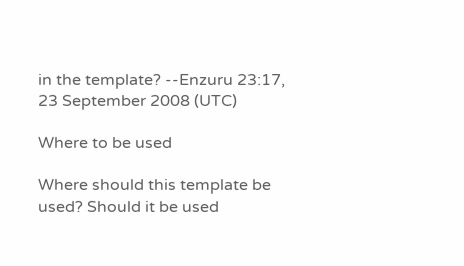in the template? --Enzuru 23:17, 23 September 2008 (UTC)

Where to be used

Where should this template be used? Should it be used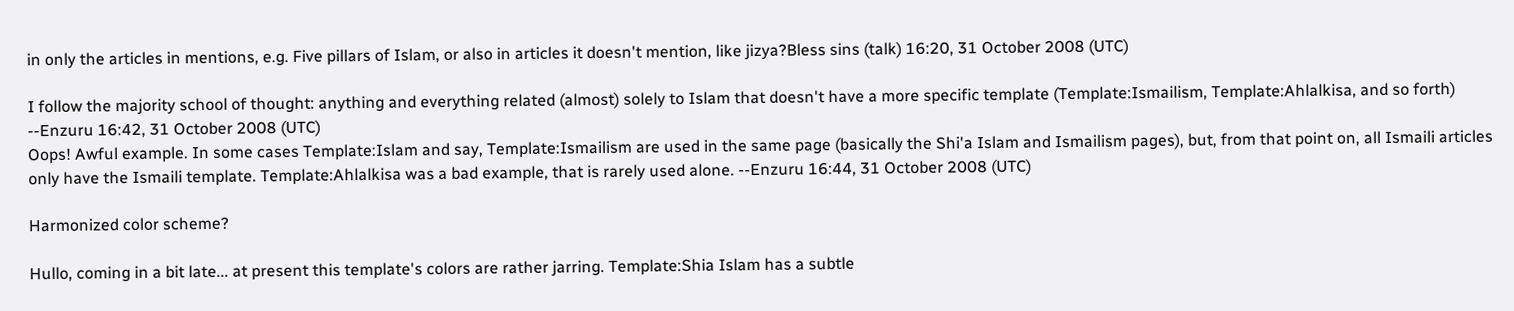in only the articles in mentions, e.g. Five pillars of Islam, or also in articles it doesn't mention, like jizya?Bless sins (talk) 16:20, 31 October 2008 (UTC)

I follow the majority school of thought: anything and everything related (almost) solely to Islam that doesn't have a more specific template (Template:Ismailism, Template:Ahlalkisa, and so forth) --Enzuru 16:42, 31 October 2008 (UTC)
Oops! Awful example. In some cases Template:Islam and say, Template:Ismailism are used in the same page (basically the Shi'a Islam and Ismailism pages), but, from that point on, all Ismaili articles only have the Ismaili template. Template:Ahlalkisa was a bad example, that is rarely used alone. --Enzuru 16:44, 31 October 2008 (UTC)

Harmonized color scheme?

Hullo, coming in a bit late... at present this template's colors are rather jarring. Template:Shia Islam has a subtle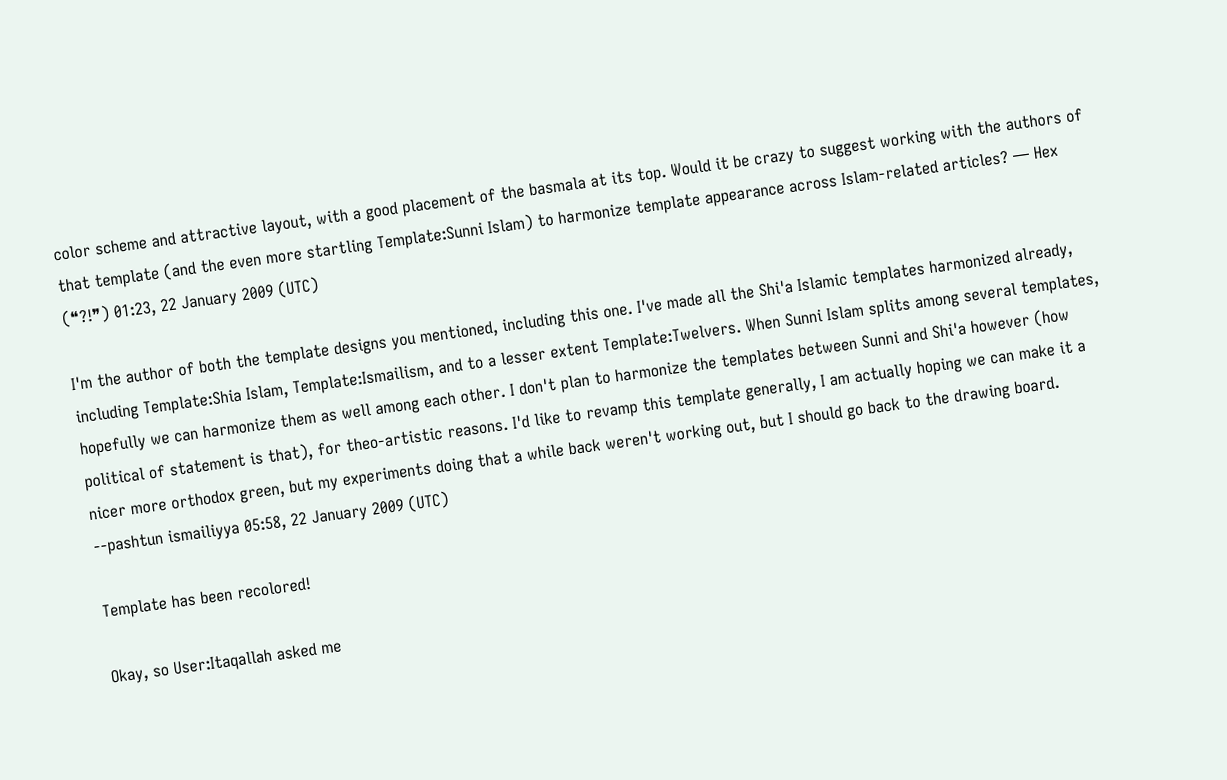color scheme and attractive layout, with a good placement of the basmala at its top. Would it be crazy to suggest working with the authors of that template (and the even more startling Template:Sunni Islam) to harmonize template appearance across Islam-related articles? — Hex (❝?!❞) 01:23, 22 January 2009 (UTC)

I'm the author of both the template designs you mentioned, including this one. I've made all the Shi'a Islamic templates harmonized already, including Template:Shia Islam, Template:Ismailism, and to a lesser extent Template:Twelvers. When Sunni Islam splits among several templates, hopefully we can harmonize them as well among each other. I don't plan to harmonize the templates between Sunni and Shi'a however (how political of statement is that), for theo-artistic reasons. I'd like to revamp this template generally, I am actually hoping we can make it a nicer more orthodox green, but my experiments doing that a while back weren't working out, but I should go back to the drawing board. --pashtun ismailiyya 05:58, 22 January 2009 (UTC)

Template has been recolored!

Okay, so User:Itaqallah asked me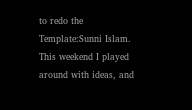to redo the Template:Sunni Islam. This weekend I played around with ideas, and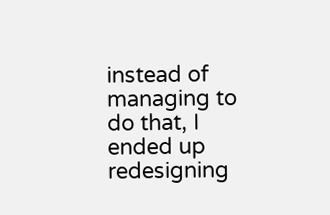instead of managing to do that, I ended up redesigning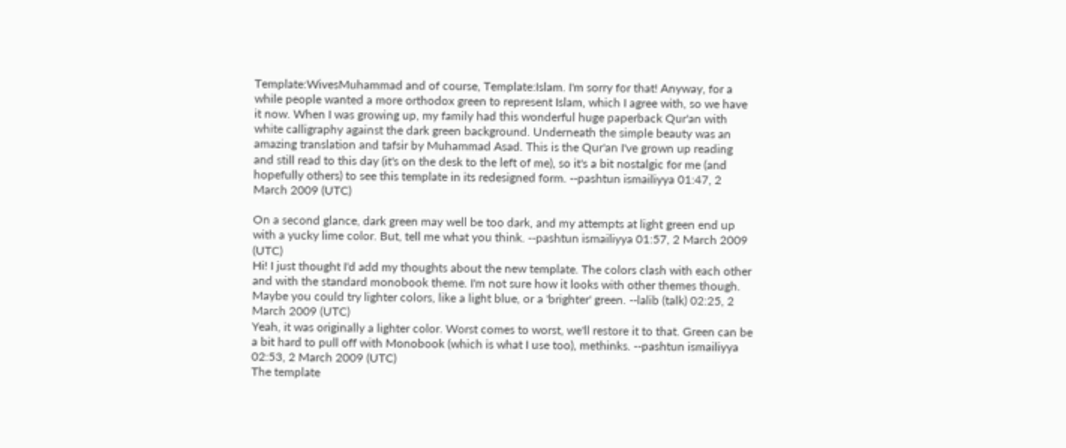Template:WivesMuhammad and of course, Template:Islam. I'm sorry for that! Anyway, for a while people wanted a more orthodox green to represent Islam, which I agree with, so we have it now. When I was growing up, my family had this wonderful huge paperback Qur'an with white calligraphy against the dark green background. Underneath the simple beauty was an amazing translation and tafsir by Muhammad Asad. This is the Qur'an I've grown up reading and still read to this day (it's on the desk to the left of me), so it's a bit nostalgic for me (and hopefully others) to see this template in its redesigned form. --pashtun ismailiyya 01:47, 2 March 2009 (UTC)

On a second glance, dark green may well be too dark, and my attempts at light green end up with a yucky lime color. But, tell me what you think. --pashtun ismailiyya 01:57, 2 March 2009 (UTC)
Hi! I just thought I'd add my thoughts about the new template. The colors clash with each other and with the standard monobook theme. I'm not sure how it looks with other themes though. Maybe you could try lighter colors, like a light blue, or a 'brighter' green. --lalib (talk) 02:25, 2 March 2009 (UTC)
Yeah, it was originally a lighter color. Worst comes to worst, we'll restore it to that. Green can be a bit hard to pull off with Monobook (which is what I use too), methinks. --pashtun ismailiyya 02:53, 2 March 2009 (UTC)
The template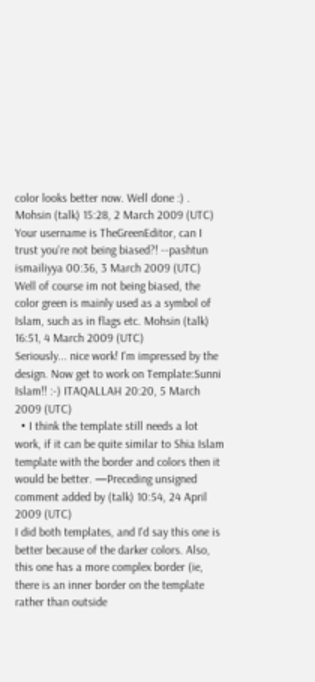color looks better now. Well done :) . Mohsin (talk) 15:28, 2 March 2009 (UTC)
Your username is TheGreenEditor, can I trust you're not being biased?! --pashtun ismailiyya 00:36, 3 March 2009 (UTC)
Well of course im not being biased, the color green is mainly used as a symbol of Islam, such as in flags etc. Mohsin (talk) 16:51, 4 March 2009 (UTC)
Seriously... nice work! I'm impressed by the design. Now get to work on Template:Sunni Islam!! :-) ITAQALLAH 20:20, 5 March 2009 (UTC)
  • I think the template still needs a lot work, if it can be quite similar to Shia Islam template with the border and colors then it would be better. —Preceding unsigned comment added by (talk) 10:54, 24 April 2009 (UTC)
I did both templates, and I'd say this one is better because of the darker colors. Also, this one has a more complex border (ie, there is an inner border on the template rather than outside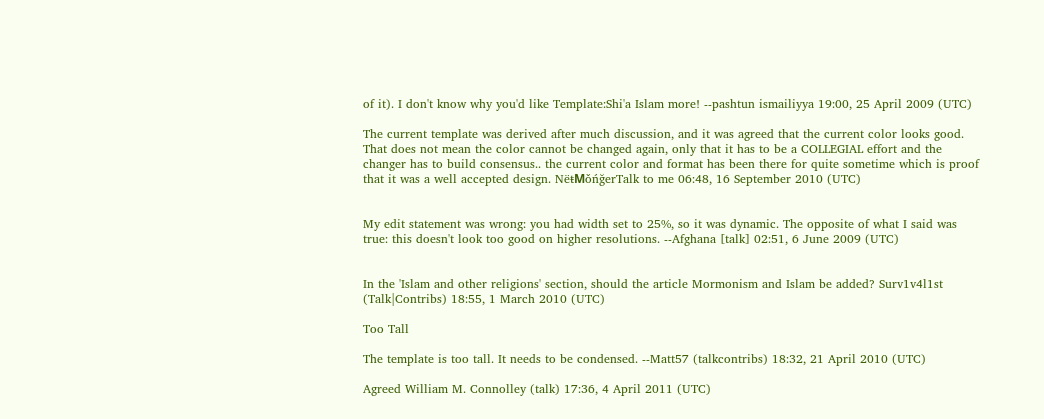of it). I don't know why you'd like Template:Shi'a Islam more! --pashtun ismailiyya 19:00, 25 April 2009 (UTC)

The current template was derived after much discussion, and it was agreed that the current color looks good. That does not mean the color cannot be changed again, only that it has to be a COLLEGIAL effort and the changer has to build consensus.. the current color and format has been there for quite sometime which is proof that it was a well accepted design. NëŧΜǒńğerTalk to me 06:48, 16 September 2010 (UTC)


My edit statement was wrong: you had width set to 25%, so it was dynamic. The opposite of what I said was true: this doesn't look too good on higher resolutions. --Afghana [talk] 02:51, 6 June 2009 (UTC)


In the 'Islam and other religions' section, should the article Mormonism and Islam be added? Surv1v4l1st (Talk|Contribs) 18:55, 1 March 2010 (UTC)

Too Tall

The template is too tall. It needs to be condensed. --Matt57 (talkcontribs) 18:32, 21 April 2010 (UTC)

Agreed William M. Connolley (talk) 17:36, 4 April 2011 (UTC)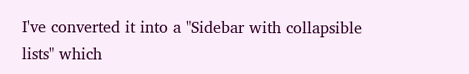I've converted it into a "Sidebar with collapsible lists" which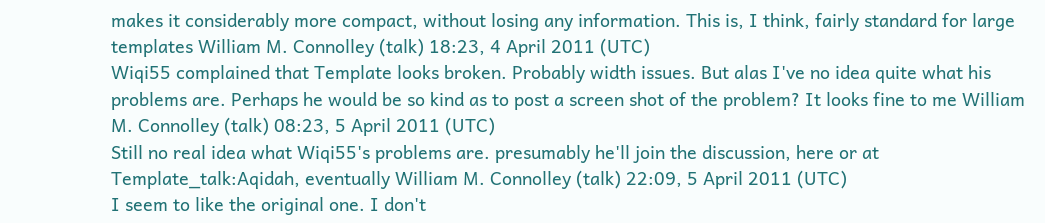makes it considerably more compact, without losing any information. This is, I think, fairly standard for large templates William M. Connolley (talk) 18:23, 4 April 2011 (UTC)
Wiqi55 complained that Template looks broken. Probably width issues. But alas I've no idea quite what his problems are. Perhaps he would be so kind as to post a screen shot of the problem? It looks fine to me William M. Connolley (talk) 08:23, 5 April 2011 (UTC)
Still no real idea what Wiqi55's problems are. presumably he'll join the discussion, here or at Template_talk:Aqidah, eventually William M. Connolley (talk) 22:09, 5 April 2011 (UTC)
I seem to like the original one. I don't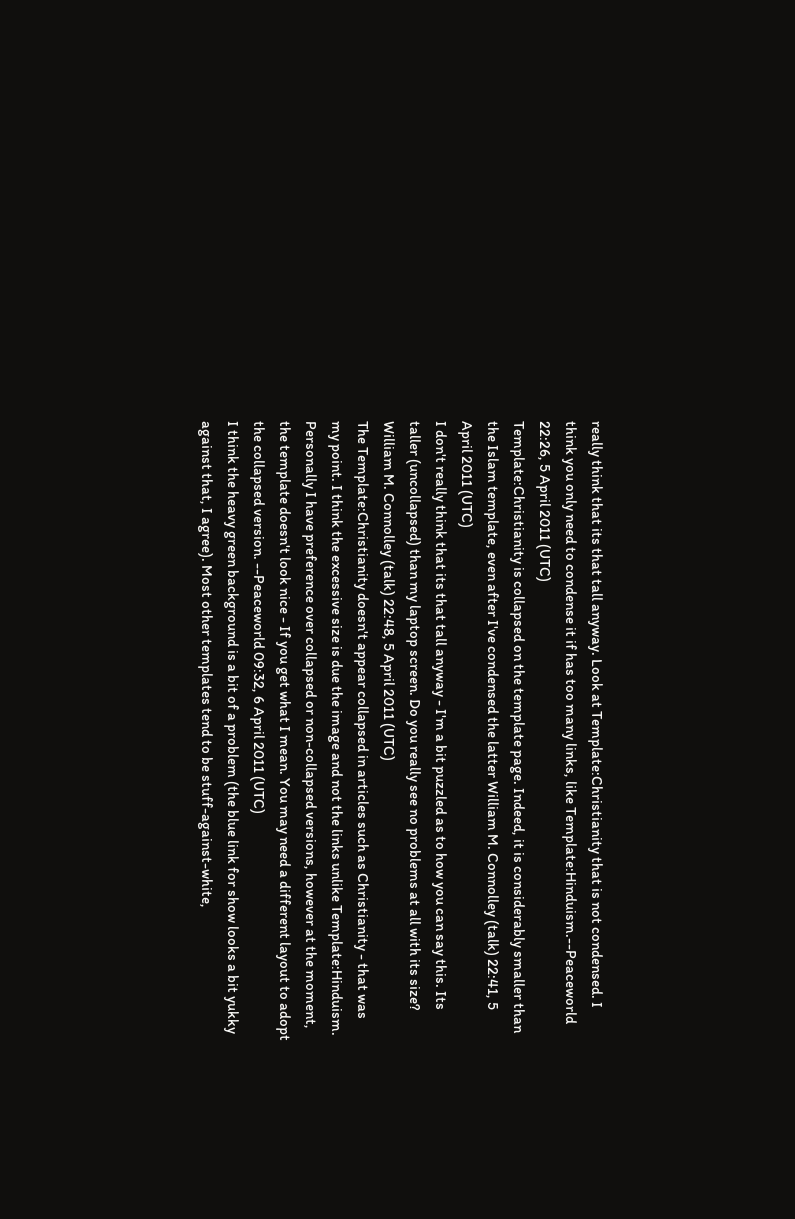really think that its that tall anyway. Look at Template:Christianity that is not condensed. I think you only need to condense it if has too many links, like Template:Hinduism.--Peaceworld 22:26, 5 April 2011 (UTC)
Template:Christianity is collapsed on the template page. Indeed, it is considerably smaller than the Islam template, even after I've condensed the latter William M. Connolley (talk) 22:41, 5 April 2011 (UTC)
I don't really think that its that tall anyway - I'm a bit puzzled as to how you can say this. Its taller (uncollapsed) than my laptop screen. Do you really see no problems at all with its size? William M. Connolley (talk) 22:48, 5 April 2011 (UTC)
The Template:Christianity doesn't appear collapsed in articles such as Christianity - that was my point. I think the excessive size is due the image and not the links unlike Template:Hinduism. Personally I have preference over collapsed or non-collapsed versions, however at the moment, the template doesn't look nice - If you get what I mean. You may need a different layout to adopt the collapsed version. --Peaceworld 09:32, 6 April 2011 (UTC)
I think the heavy green background is a bit of a problem (the blue link for show looks a bit yukky against that, I agree). Most other templates tend to be stuff-against-white,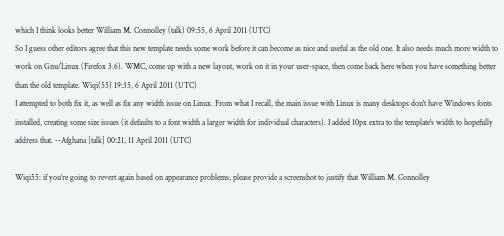which I think looks better William M. Connolley (talk) 09:55, 6 April 2011 (UTC)
So I guess other editors agree that this new template needs some work before it can become as nice and useful as the old one. It also needs much more width to work on Gnu/Linux (Firefox 3.6). WMC, come up with a new layout, work on it in your user-space, then come back here when you have something better than the old template. Wiqi(55) 19:35, 6 April 2011 (UTC)
I attempted to both fix it, as well as fix any width issue on Linux. From what I recall, the main issue with Linux is many desktops don't have Windows fonts installed, creating some size issues (it defaults to a font width a larger width for individual characters). I added 10px extra to the template's width to hopefully address that. --Afghana [talk] 00:21, 11 April 2011 (UTC)

Wiqi55: if you're going to revert again based on appearance problems, please provide a screenshot to justify that William M. Connolley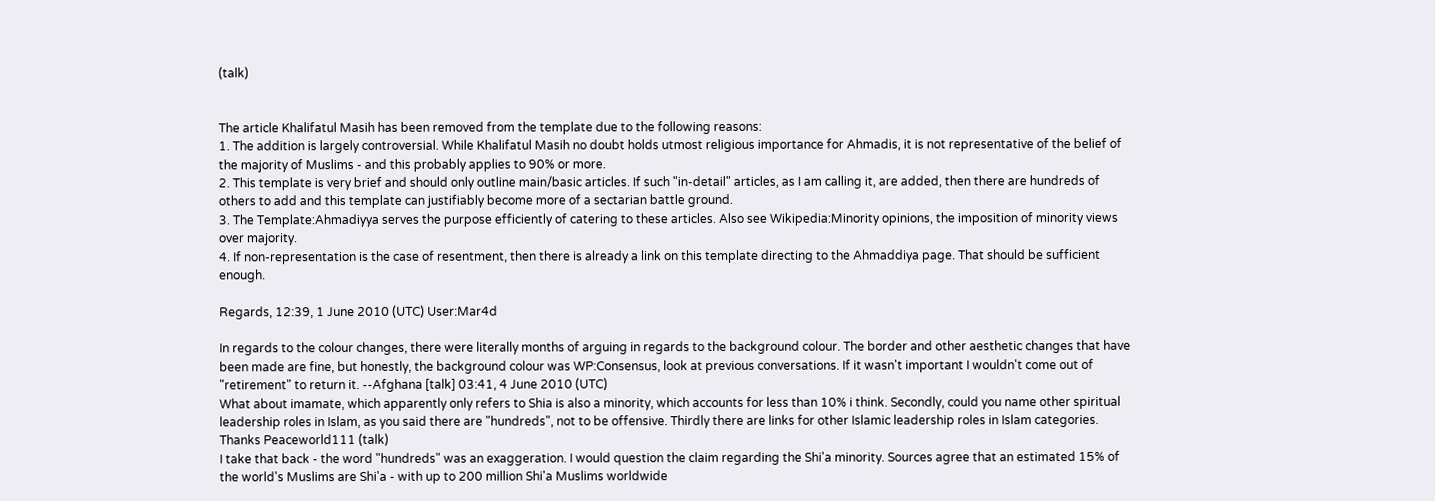(talk)


The article Khalifatul Masih has been removed from the template due to the following reasons:
1. The addition is largely controversial. While Khalifatul Masih no doubt holds utmost religious importance for Ahmadis, it is not representative of the belief of the majority of Muslims - and this probably applies to 90% or more.
2. This template is very brief and should only outline main/basic articles. If such "in-detail" articles, as I am calling it, are added, then there are hundreds of others to add and this template can justifiably become more of a sectarian battle ground.
3. The Template:Ahmadiyya serves the purpose efficiently of catering to these articles. Also see Wikipedia:Minority opinions, the imposition of minority views over majority.
4. If non-representation is the case of resentment, then there is already a link on this template directing to the Ahmaddiya page. That should be sufficient enough.

Regards, 12:39, 1 June 2010 (UTC) User:Mar4d

In regards to the colour changes, there were literally months of arguing in regards to the background colour. The border and other aesthetic changes that have been made are fine, but honestly, the background colour was WP:Consensus, look at previous conversations. If it wasn't important I wouldn't come out of "retirement" to return it. --Afghana [talk] 03:41, 4 June 2010 (UTC)
What about imamate, which apparently only refers to Shia is also a minority, which accounts for less than 10% i think. Secondly, could you name other spiritual leadership roles in Islam, as you said there are "hundreds", not to be offensive. Thirdly there are links for other Islamic leadership roles in Islam categories. Thanks Peaceworld111 (talk)
I take that back - the word "hundreds" was an exaggeration. I would question the claim regarding the Shi'a minority. Sources agree that an estimated 15% of the world's Muslims are Shi'a - with up to 200 million Shi'a Muslims worldwide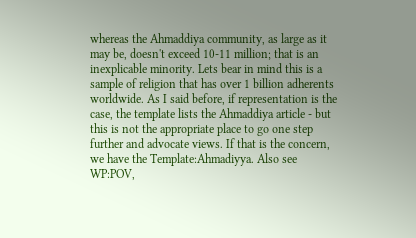whereas the Ahmaddiya community, as large as it may be, doesn't exceed 10-11 million; that is an inexplicable minority. Lets bear in mind this is a sample of religion that has over 1 billion adherents worldwide. As I said before, if representation is the case, the template lists the Ahmaddiya article - but this is not the appropriate place to go one step further and advocate views. If that is the concern, we have the Template:Ahmadiyya. Also see WP:POV,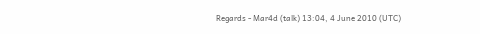Regards - Mar4d (talk) 13:04, 4 June 2010 (UTC)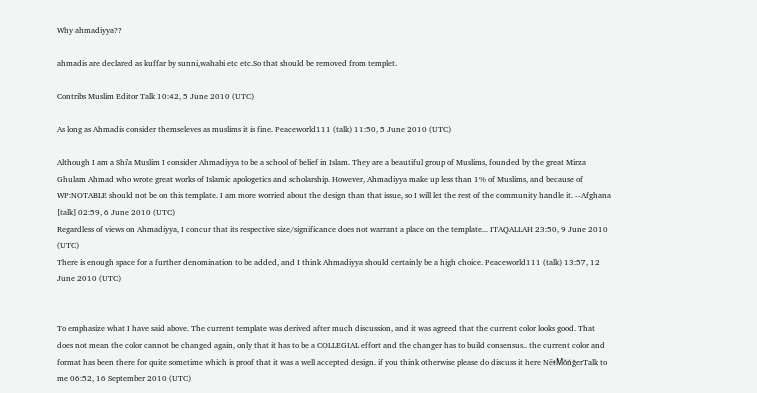Why ahmadiyya??

ahmadis are declared as kuffar by sunni,wahabi etc etc.So that should be removed from templet.

Contribs Muslim Editor Talk 10:42, 5 June 2010 (UTC)

As long as Ahmadis consider themseleves as muslims it is fine. Peaceworld111 (talk) 11:50, 5 June 2010 (UTC)

Although I am a Shi'a Muslim I consider Ahmadiyya to be a school of belief in Islam. They are a beautiful group of Muslims, founded by the great Mirza Ghulam Ahmad who wrote great works of Islamic apologetics and scholarship. However, Ahmadiyya make up less than 1% of Muslims, and because of WP:NOTABLE should not be on this template. I am more worried about the design than that issue, so I will let the rest of the community handle it. --Afghana [talk] 02:59, 6 June 2010 (UTC)
Regardless of views on Ahmadiyya, I concur that its respective size/significance does not warrant a place on the template... ITAQALLAH 23:50, 9 June 2010 (UTC)
There is enough space for a further denomination to be added, and I think Ahmadiyya should certainly be a high choice. Peaceworld111 (talk) 13:57, 12 June 2010 (UTC)


To emphasize what I have said above. The current template was derived after much discussion, and it was agreed that the current color looks good. That does not mean the color cannot be changed again, only that it has to be a COLLEGIAL effort and the changer has to build consensus.. the current color and format has been there for quite sometime which is proof that it was a well accepted design. if you think otherwise please do discuss it here NëŧΜǒńğerTalk to me 06:52, 16 September 2010 (UTC)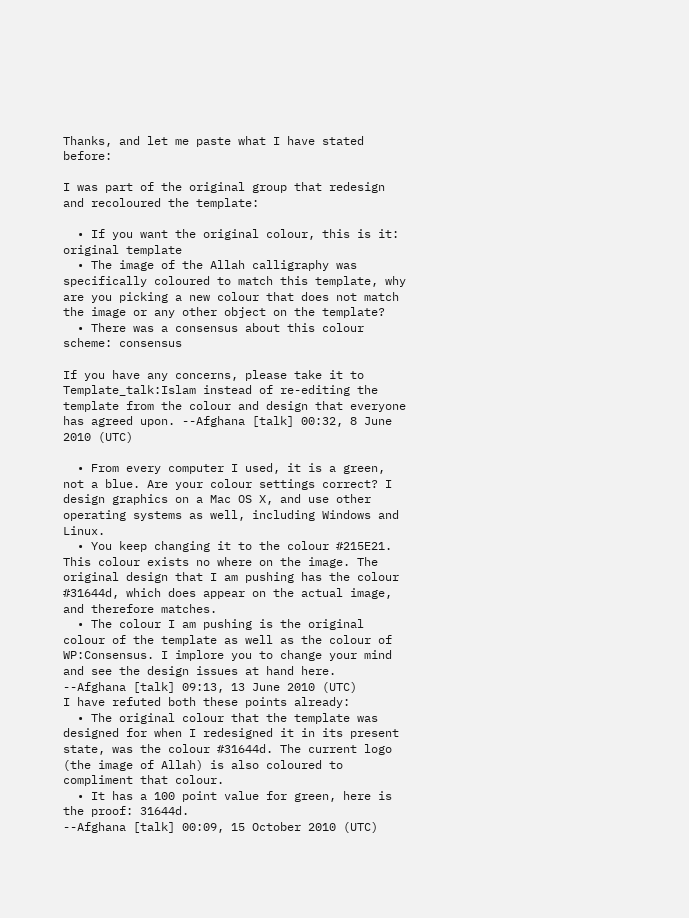Thanks, and let me paste what I have stated before:

I was part of the original group that redesign and recoloured the template:

  • If you want the original colour, this is it: original template
  • The image of the Allah calligraphy was specifically coloured to match this template, why are you picking a new colour that does not match the image or any other object on the template?
  • There was a consensus about this colour scheme: consensus

If you have any concerns, please take it to Template_talk:Islam instead of re-editing the template from the colour and design that everyone has agreed upon. --Afghana [talk] 00:32, 8 June 2010 (UTC)

  • From every computer I used, it is a green, not a blue. Are your colour settings correct? I design graphics on a Mac OS X, and use other operating systems as well, including Windows and Linux.
  • You keep changing it to the colour #215E21. This colour exists no where on the image. The original design that I am pushing has the colour #31644d, which does appear on the actual image, and therefore matches.
  • The colour I am pushing is the original colour of the template as well as the colour of WP:Consensus. I implore you to change your mind and see the design issues at hand here.
--Afghana [talk] 09:13, 13 June 2010 (UTC)
I have refuted both these points already:
  • The original colour that the template was designed for when I redesigned it in its present state, was the colour #31644d. The current logo (the image of Allah) is also coloured to compliment that colour.
  • It has a 100 point value for green, here is the proof: 31644d.
--Afghana [talk] 00:09, 15 October 2010 (UTC)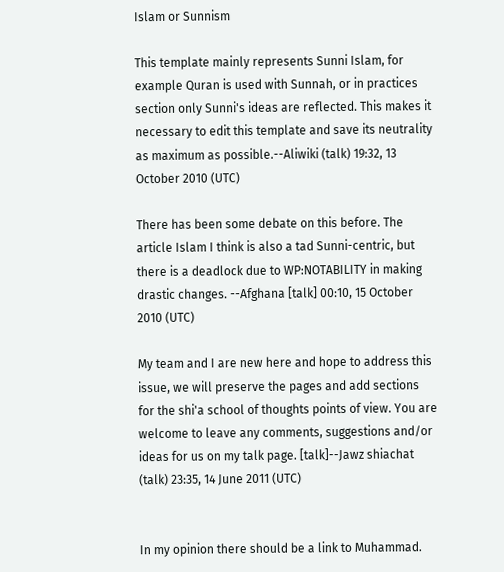Islam or Sunnism

This template mainly represents Sunni Islam, for example Quran is used with Sunnah, or in practices section only Sunni's ideas are reflected. This makes it necessary to edit this template and save its neutrality as maximum as possible.--Aliwiki (talk) 19:32, 13 October 2010 (UTC)

There has been some debate on this before. The article Islam I think is also a tad Sunni-centric, but there is a deadlock due to WP:NOTABILITY in making drastic changes. --Afghana [talk] 00:10, 15 October 2010 (UTC)

My team and I are new here and hope to address this issue, we will preserve the pages and add sections for the shi'a school of thoughts points of view. You are welcome to leave any comments, suggestions and/or ideas for us on my talk page. [talk]--Jawz shiachat (talk) 23:35, 14 June 2011 (UTC)


In my opinion there should be a link to Muhammad.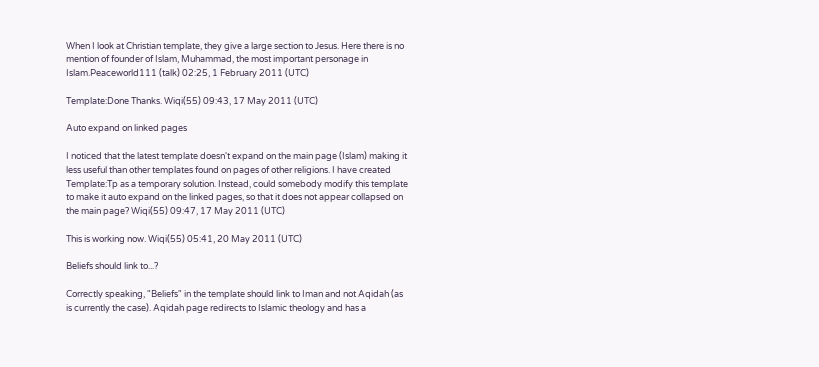When I look at Christian template, they give a large section to Jesus. Here there is no mention of founder of Islam, Muhammad, the most important personage in Islam.Peaceworld111 (talk) 02:25, 1 February 2011 (UTC)

Template:Done Thanks. Wiqi(55) 09:43, 17 May 2011 (UTC)

Auto expand on linked pages

I noticed that the latest template doesn't expand on the main page (Islam) making it less useful than other templates found on pages of other religions. I have created Template:Tp as a temporary solution. Instead, could somebody modify this template to make it auto expand on the linked pages, so that it does not appear collapsed on the main page? Wiqi(55) 09:47, 17 May 2011 (UTC)

This is working now. Wiqi(55) 05:41, 20 May 2011 (UTC)

Beliefs should link to...?

Correctly speaking, "Beliefs" in the template should link to Iman and not Aqidah (as is currently the case). Aqidah page redirects to Islamic theology and has a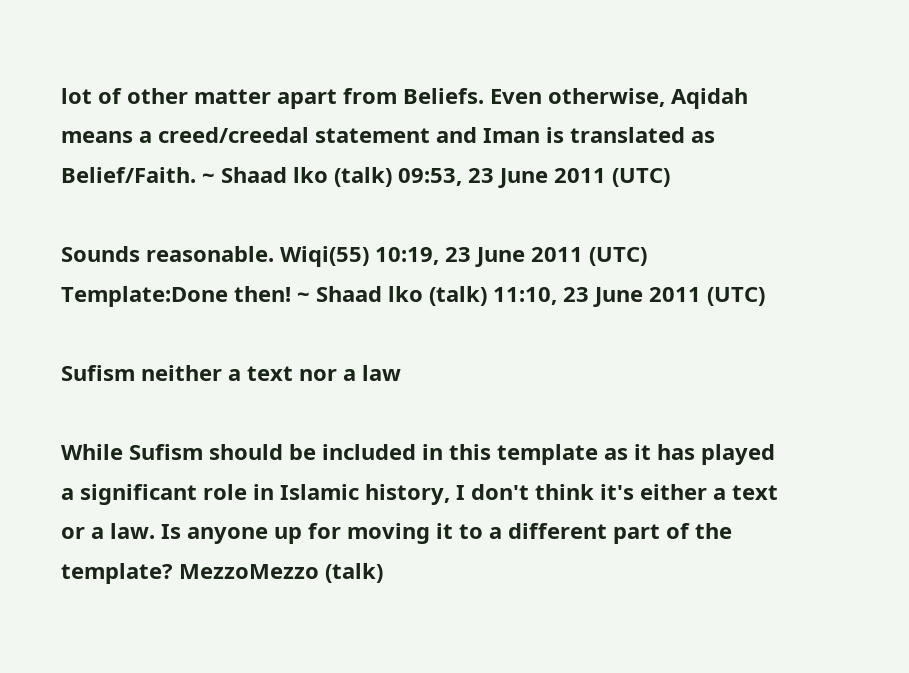lot of other matter apart from Beliefs. Even otherwise, Aqidah means a creed/creedal statement and Iman is translated as Belief/Faith. ~ Shaad lko (talk) 09:53, 23 June 2011 (UTC)

Sounds reasonable. Wiqi(55) 10:19, 23 June 2011 (UTC)
Template:Done then! ~ Shaad lko (talk) 11:10, 23 June 2011 (UTC)

Sufism neither a text nor a law

While Sufism should be included in this template as it has played a significant role in Islamic history, I don't think it's either a text or a law. Is anyone up for moving it to a different part of the template? MezzoMezzo (talk)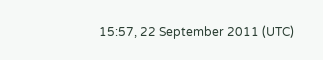15:57, 22 September 2011 (UTC)